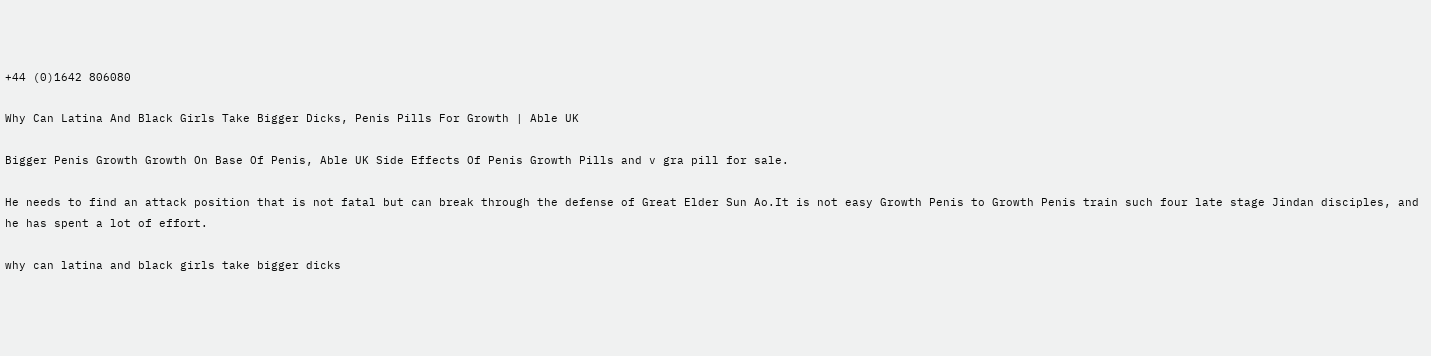+44 (0)1642 806080

Why Can Latina And Black Girls Take Bigger Dicks, Penis Pills For Growth | Able UK

Bigger Penis Growth Growth On Base Of Penis, Able UK Side Effects Of Penis Growth Pills and v gra pill for sale.

He needs to find an attack position that is not fatal but can break through the defense of Great Elder Sun Ao.It is not easy Growth Penis to Growth Penis train such four late stage Jindan disciples, and he has spent a lot of effort.

why can latina and black girls take bigger dicks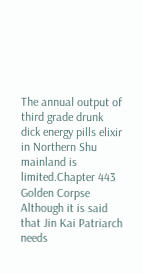The annual output of third grade drunk dick energy pills elixir in Northern Shu mainland is limited.Chapter 443 Golden Corpse Although it is said that Jin Kai Patriarch needs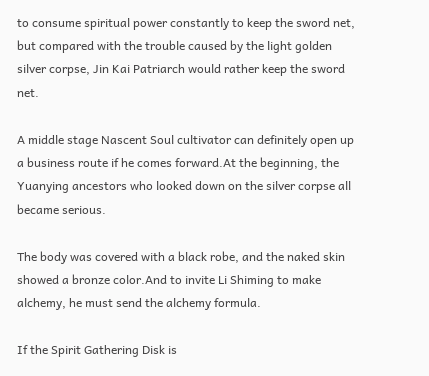to consume spiritual power constantly to keep the sword net, but compared with the trouble caused by the light golden silver corpse, Jin Kai Patriarch would rather keep the sword net.

A middle stage Nascent Soul cultivator can definitely open up a business route if he comes forward.At the beginning, the Yuanying ancestors who looked down on the silver corpse all became serious.

The body was covered with a black robe, and the naked skin showed a bronze color.And to invite Li Shiming to make alchemy, he must send the alchemy formula.

If the Spirit Gathering Disk is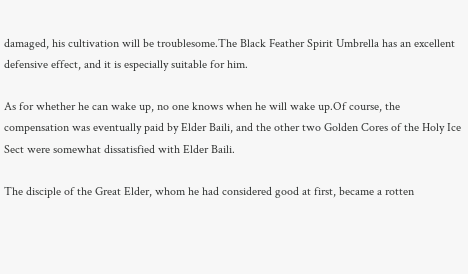damaged, his cultivation will be troublesome.The Black Feather Spirit Umbrella has an excellent defensive effect, and it is especially suitable for him.

As for whether he can wake up, no one knows when he will wake up.Of course, the compensation was eventually paid by Elder Baili, and the other two Golden Cores of the Holy Ice Sect were somewhat dissatisfied with Elder Baili.

The disciple of the Great Elder, whom he had considered good at first, became a rotten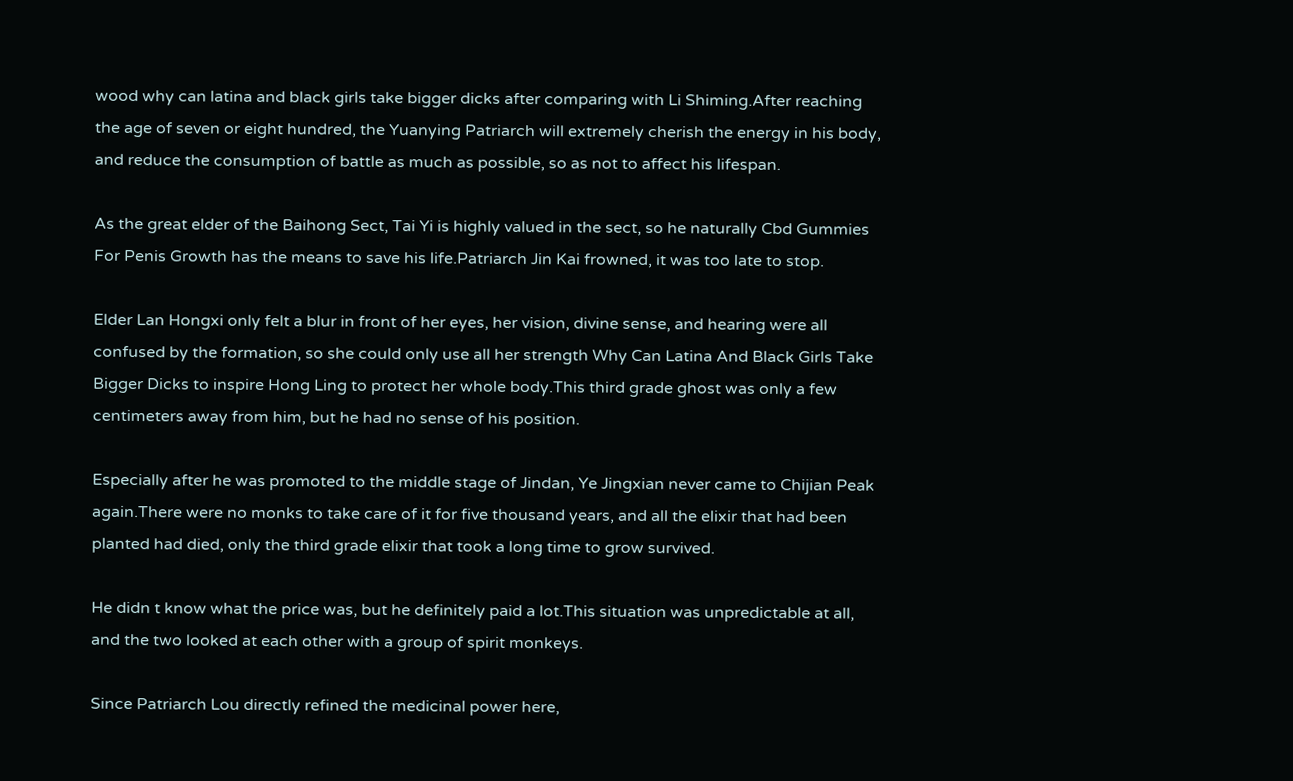wood why can latina and black girls take bigger dicks after comparing with Li Shiming.After reaching the age of seven or eight hundred, the Yuanying Patriarch will extremely cherish the energy in his body, and reduce the consumption of battle as much as possible, so as not to affect his lifespan.

As the great elder of the Baihong Sect, Tai Yi is highly valued in the sect, so he naturally Cbd Gummies For Penis Growth has the means to save his life.Patriarch Jin Kai frowned, it was too late to stop.

Elder Lan Hongxi only felt a blur in front of her eyes, her vision, divine sense, and hearing were all confused by the formation, so she could only use all her strength Why Can Latina And Black Girls Take Bigger Dicks to inspire Hong Ling to protect her whole body.This third grade ghost was only a few centimeters away from him, but he had no sense of his position.

Especially after he was promoted to the middle stage of Jindan, Ye Jingxian never came to Chijian Peak again.There were no monks to take care of it for five thousand years, and all the elixir that had been planted had died, only the third grade elixir that took a long time to grow survived.

He didn t know what the price was, but he definitely paid a lot.This situation was unpredictable at all, and the two looked at each other with a group of spirit monkeys.

Since Patriarch Lou directly refined the medicinal power here,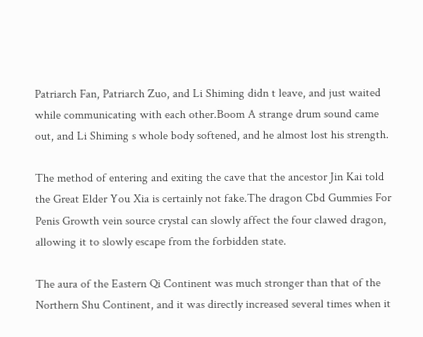Patriarch Fan, Patriarch Zuo, and Li Shiming didn t leave, and just waited while communicating with each other.Boom A strange drum sound came out, and Li Shiming s whole body softened, and he almost lost his strength.

The method of entering and exiting the cave that the ancestor Jin Kai told the Great Elder You Xia is certainly not fake.The dragon Cbd Gummies For Penis Growth vein source crystal can slowly affect the four clawed dragon, allowing it to slowly escape from the forbidden state.

The aura of the Eastern Qi Continent was much stronger than that of the Northern Shu Continent, and it was directly increased several times when it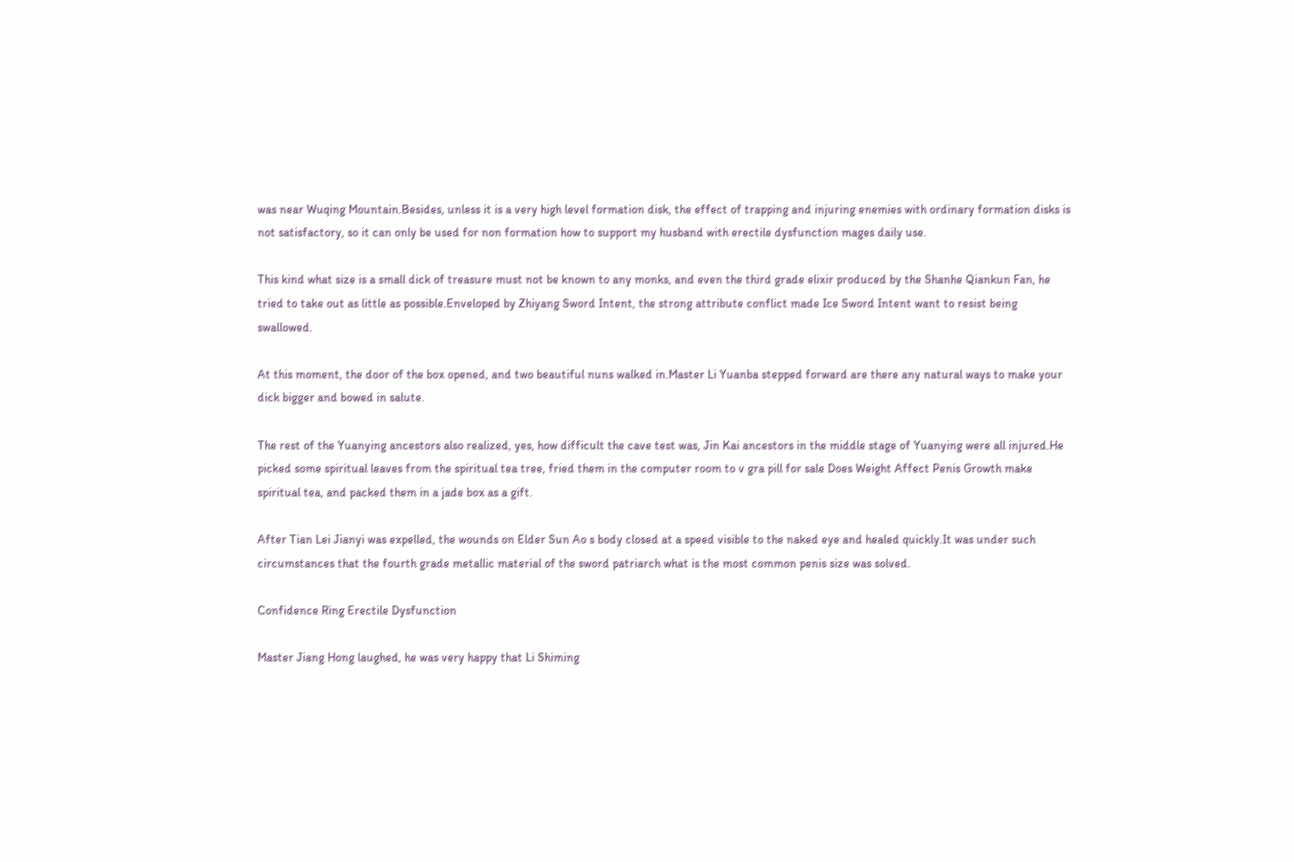was near Wuqing Mountain.Besides, unless it is a very high level formation disk, the effect of trapping and injuring enemies with ordinary formation disks is not satisfactory, so it can only be used for non formation how to support my husband with erectile dysfunction mages daily use.

This kind what size is a small dick of treasure must not be known to any monks, and even the third grade elixir produced by the Shanhe Qiankun Fan, he tried to take out as little as possible.Enveloped by Zhiyang Sword Intent, the strong attribute conflict made Ice Sword Intent want to resist being swallowed.

At this moment, the door of the box opened, and two beautiful nuns walked in.Master Li Yuanba stepped forward are there any natural ways to make your dick bigger and bowed in salute.

The rest of the Yuanying ancestors also realized, yes, how difficult the cave test was, Jin Kai ancestors in the middle stage of Yuanying were all injured.He picked some spiritual leaves from the spiritual tea tree, fried them in the computer room to v gra pill for sale Does Weight Affect Penis Growth make spiritual tea, and packed them in a jade box as a gift.

After Tian Lei Jianyi was expelled, the wounds on Elder Sun Ao s body closed at a speed visible to the naked eye and healed quickly.It was under such circumstances that the fourth grade metallic material of the sword patriarch what is the most common penis size was solved.

Confidence Ring Erectile Dysfunction

Master Jiang Hong laughed, he was very happy that Li Shiming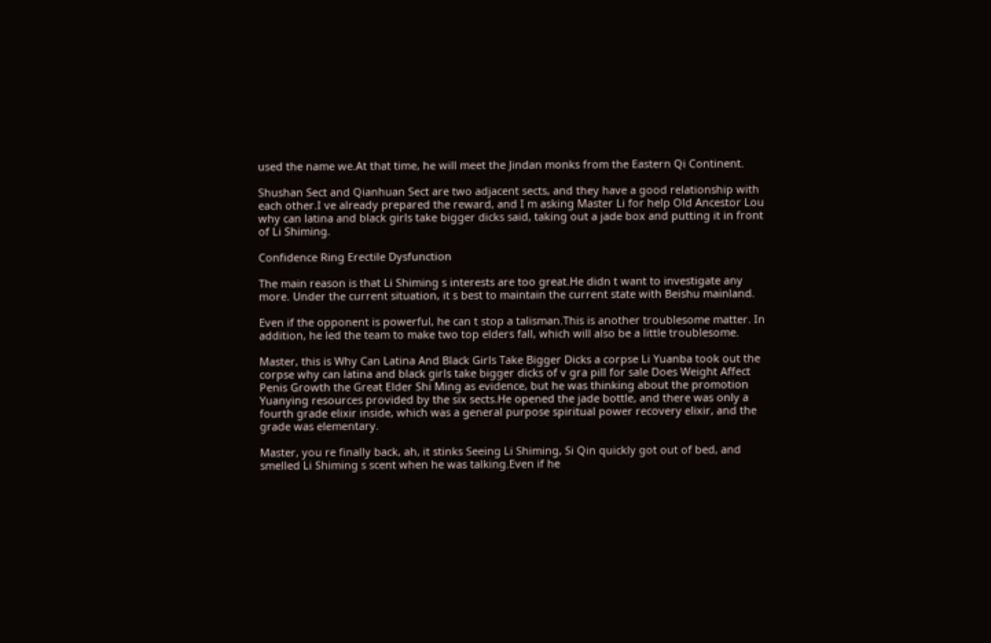used the name we.At that time, he will meet the Jindan monks from the Eastern Qi Continent.

Shushan Sect and Qianhuan Sect are two adjacent sects, and they have a good relationship with each other.I ve already prepared the reward, and I m asking Master Li for help Old Ancestor Lou why can latina and black girls take bigger dicks said, taking out a jade box and putting it in front of Li Shiming.

Confidence Ring Erectile Dysfunction

The main reason is that Li Shiming s interests are too great.He didn t want to investigate any more. Under the current situation, it s best to maintain the current state with Beishu mainland.

Even if the opponent is powerful, he can t stop a talisman.This is another troublesome matter. In addition, he led the team to make two top elders fall, which will also be a little troublesome.

Master, this is Why Can Latina And Black Girls Take Bigger Dicks a corpse Li Yuanba took out the corpse why can latina and black girls take bigger dicks of v gra pill for sale Does Weight Affect Penis Growth the Great Elder Shi Ming as evidence, but he was thinking about the promotion Yuanying resources provided by the six sects.He opened the jade bottle, and there was only a fourth grade elixir inside, which was a general purpose spiritual power recovery elixir, and the grade was elementary.

Master, you re finally back, ah, it stinks Seeing Li Shiming, Si Qin quickly got out of bed, and smelled Li Shiming s scent when he was talking.Even if he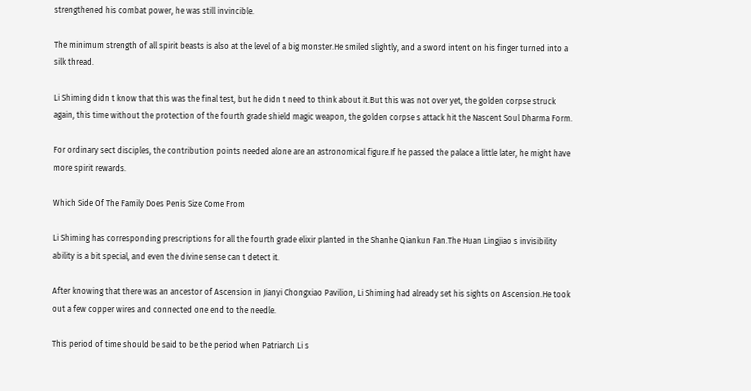strengthened his combat power, he was still invincible.

The minimum strength of all spirit beasts is also at the level of a big monster.He smiled slightly, and a sword intent on his finger turned into a silk thread.

Li Shiming didn t know that this was the final test, but he didn t need to think about it.But this was not over yet, the golden corpse struck again, this time without the protection of the fourth grade shield magic weapon, the golden corpse s attack hit the Nascent Soul Dharma Form.

For ordinary sect disciples, the contribution points needed alone are an astronomical figure.If he passed the palace a little later, he might have more spirit rewards.

Which Side Of The Family Does Penis Size Come From

Li Shiming has corresponding prescriptions for all the fourth grade elixir planted in the Shanhe Qiankun Fan.The Huan Lingjiao s invisibility ability is a bit special, and even the divine sense can t detect it.

After knowing that there was an ancestor of Ascension in Jianyi Chongxiao Pavilion, Li Shiming had already set his sights on Ascension.He took out a few copper wires and connected one end to the needle.

This period of time should be said to be the period when Patriarch Li s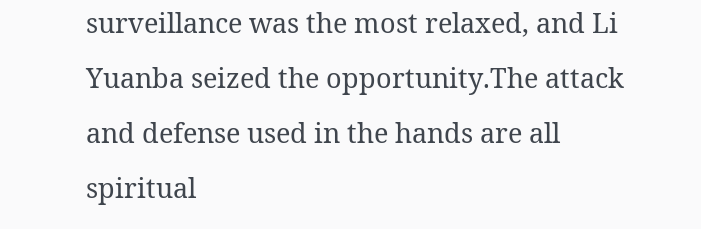surveillance was the most relaxed, and Li Yuanba seized the opportunity.The attack and defense used in the hands are all spiritual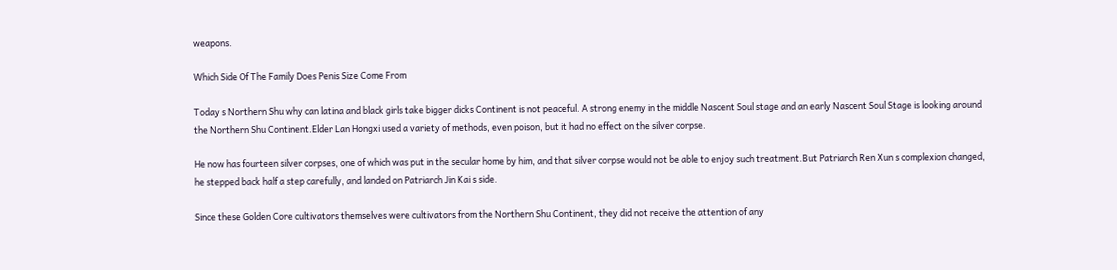weapons.

Which Side Of The Family Does Penis Size Come From

Today s Northern Shu why can latina and black girls take bigger dicks Continent is not peaceful. A strong enemy in the middle Nascent Soul stage and an early Nascent Soul Stage is looking around the Northern Shu Continent.Elder Lan Hongxi used a variety of methods, even poison, but it had no effect on the silver corpse.

He now has fourteen silver corpses, one of which was put in the secular home by him, and that silver corpse would not be able to enjoy such treatment.But Patriarch Ren Xun s complexion changed, he stepped back half a step carefully, and landed on Patriarch Jin Kai s side.

Since these Golden Core cultivators themselves were cultivators from the Northern Shu Continent, they did not receive the attention of any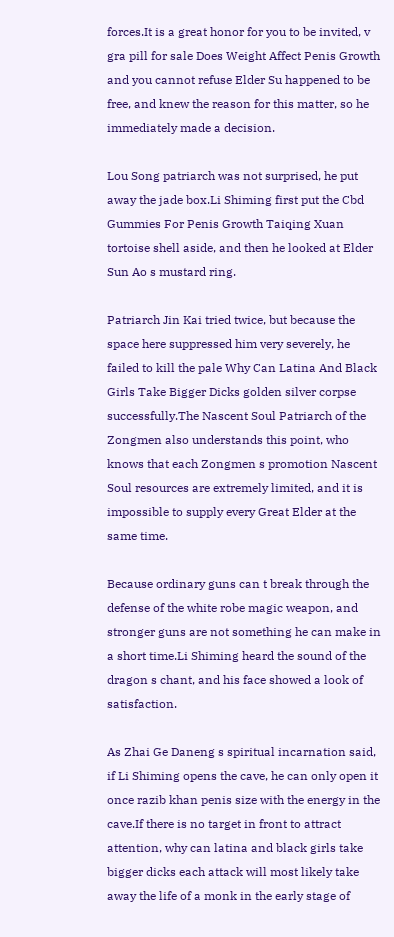forces.It is a great honor for you to be invited, v gra pill for sale Does Weight Affect Penis Growth and you cannot refuse Elder Su happened to be free, and knew the reason for this matter, so he immediately made a decision.

Lou Song patriarch was not surprised, he put away the jade box.Li Shiming first put the Cbd Gummies For Penis Growth Taiqing Xuan tortoise shell aside, and then he looked at Elder Sun Ao s mustard ring.

Patriarch Jin Kai tried twice, but because the space here suppressed him very severely, he failed to kill the pale Why Can Latina And Black Girls Take Bigger Dicks golden silver corpse successfully.The Nascent Soul Patriarch of the Zongmen also understands this point, who knows that each Zongmen s promotion Nascent Soul resources are extremely limited, and it is impossible to supply every Great Elder at the same time.

Because ordinary guns can t break through the defense of the white robe magic weapon, and stronger guns are not something he can make in a short time.Li Shiming heard the sound of the dragon s chant, and his face showed a look of satisfaction.

As Zhai Ge Daneng s spiritual incarnation said, if Li Shiming opens the cave, he can only open it once razib khan penis size with the energy in the cave.If there is no target in front to attract attention, why can latina and black girls take bigger dicks each attack will most likely take away the life of a monk in the early stage of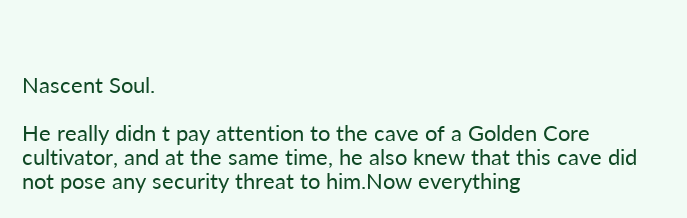Nascent Soul.

He really didn t pay attention to the cave of a Golden Core cultivator, and at the same time, he also knew that this cave did not pose any security threat to him.Now everything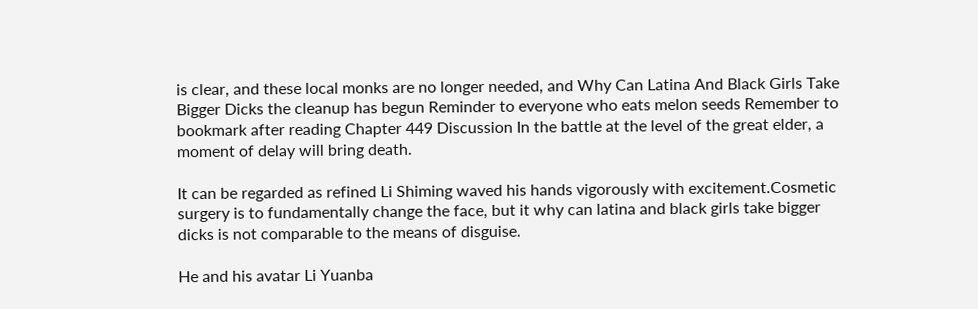is clear, and these local monks are no longer needed, and Why Can Latina And Black Girls Take Bigger Dicks the cleanup has begun Reminder to everyone who eats melon seeds Remember to bookmark after reading Chapter 449 Discussion In the battle at the level of the great elder, a moment of delay will bring death.

It can be regarded as refined Li Shiming waved his hands vigorously with excitement.Cosmetic surgery is to fundamentally change the face, but it why can latina and black girls take bigger dicks is not comparable to the means of disguise.

He and his avatar Li Yuanba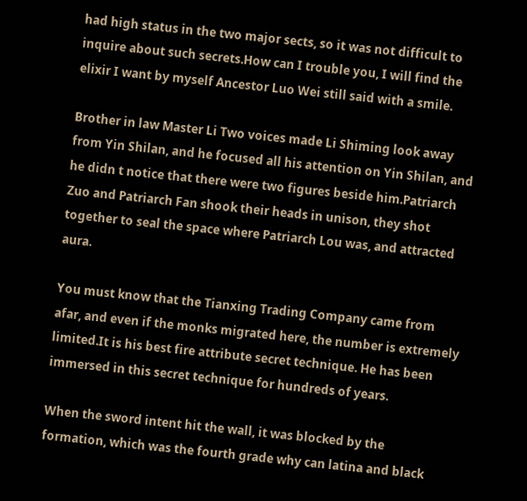had high status in the two major sects, so it was not difficult to inquire about such secrets.How can I trouble you, I will find the elixir I want by myself Ancestor Luo Wei still said with a smile.

Brother in law Master Li Two voices made Li Shiming look away from Yin Shilan, and he focused all his attention on Yin Shilan, and he didn t notice that there were two figures beside him.Patriarch Zuo and Patriarch Fan shook their heads in unison, they shot together to seal the space where Patriarch Lou was, and attracted aura.

You must know that the Tianxing Trading Company came from afar, and even if the monks migrated here, the number is extremely limited.It is his best fire attribute secret technique. He has been immersed in this secret technique for hundreds of years.

When the sword intent hit the wall, it was blocked by the formation, which was the fourth grade why can latina and black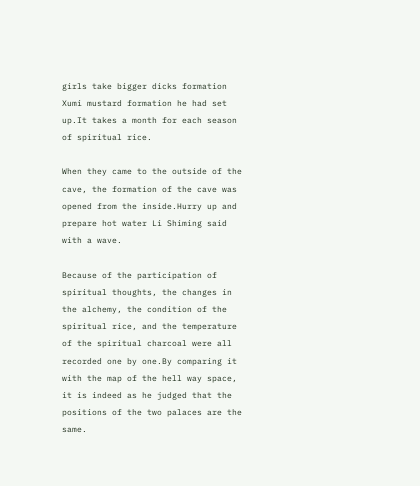girls take bigger dicks formation Xumi mustard formation he had set up.It takes a month for each season of spiritual rice.

When they came to the outside of the cave, the formation of the cave was opened from the inside.Hurry up and prepare hot water Li Shiming said with a wave.

Because of the participation of spiritual thoughts, the changes in the alchemy, the condition of the spiritual rice, and the temperature of the spiritual charcoal were all recorded one by one.By comparing it with the map of the hell way space, it is indeed as he judged that the positions of the two palaces are the same.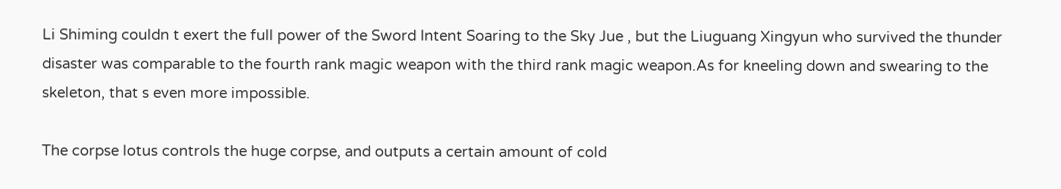Li Shiming couldn t exert the full power of the Sword Intent Soaring to the Sky Jue , but the Liuguang Xingyun who survived the thunder disaster was comparable to the fourth rank magic weapon with the third rank magic weapon.As for kneeling down and swearing to the skeleton, that s even more impossible.

The corpse lotus controls the huge corpse, and outputs a certain amount of cold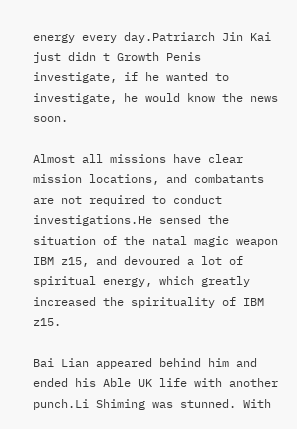energy every day.Patriarch Jin Kai just didn t Growth Penis investigate, if he wanted to investigate, he would know the news soon.

Almost all missions have clear mission locations, and combatants are not required to conduct investigations.He sensed the situation of the natal magic weapon IBM z15, and devoured a lot of spiritual energy, which greatly increased the spirituality of IBM z15.

Bai Lian appeared behind him and ended his Able UK life with another punch.Li Shiming was stunned. With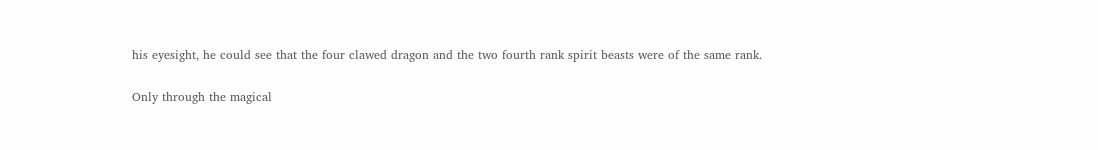his eyesight, he could see that the four clawed dragon and the two fourth rank spirit beasts were of the same rank.

Only through the magical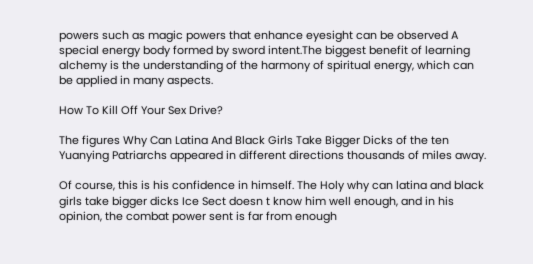powers such as magic powers that enhance eyesight can be observed A special energy body formed by sword intent.The biggest benefit of learning alchemy is the understanding of the harmony of spiritual energy, which can be applied in many aspects.

How To Kill Off Your Sex Drive?

The figures Why Can Latina And Black Girls Take Bigger Dicks of the ten Yuanying Patriarchs appeared in different directions thousands of miles away.

Of course, this is his confidence in himself. The Holy why can latina and black girls take bigger dicks Ice Sect doesn t know him well enough, and in his opinion, the combat power sent is far from enough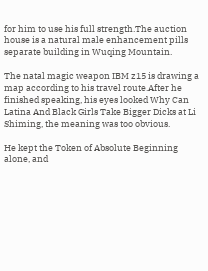for him to use his full strength.The auction house is a natural male enhancement pills separate building in Wuqing Mountain.

The natal magic weapon IBM z15 is drawing a map according to his travel route.After he finished speaking, his eyes looked Why Can Latina And Black Girls Take Bigger Dicks at Li Shiming, the meaning was too obvious.

He kept the Token of Absolute Beginning alone, and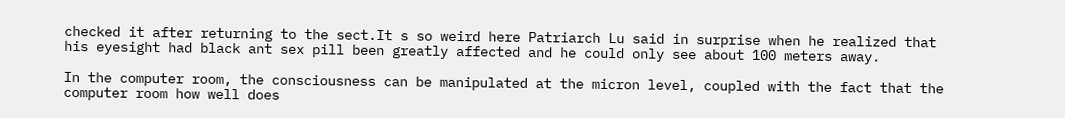checked it after returning to the sect.It s so weird here Patriarch Lu said in surprise when he realized that his eyesight had black ant sex pill been greatly affected and he could only see about 100 meters away.

In the computer room, the consciousness can be manipulated at the micron level, coupled with the fact that the computer room how well does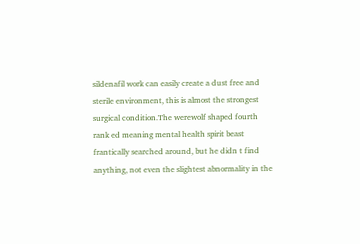sildenafil work can easily create a dust free and sterile environment, this is almost the strongest surgical condition.The werewolf shaped fourth rank ed meaning mental health spirit beast frantically searched around, but he didn t find anything, not even the slightest abnormality in the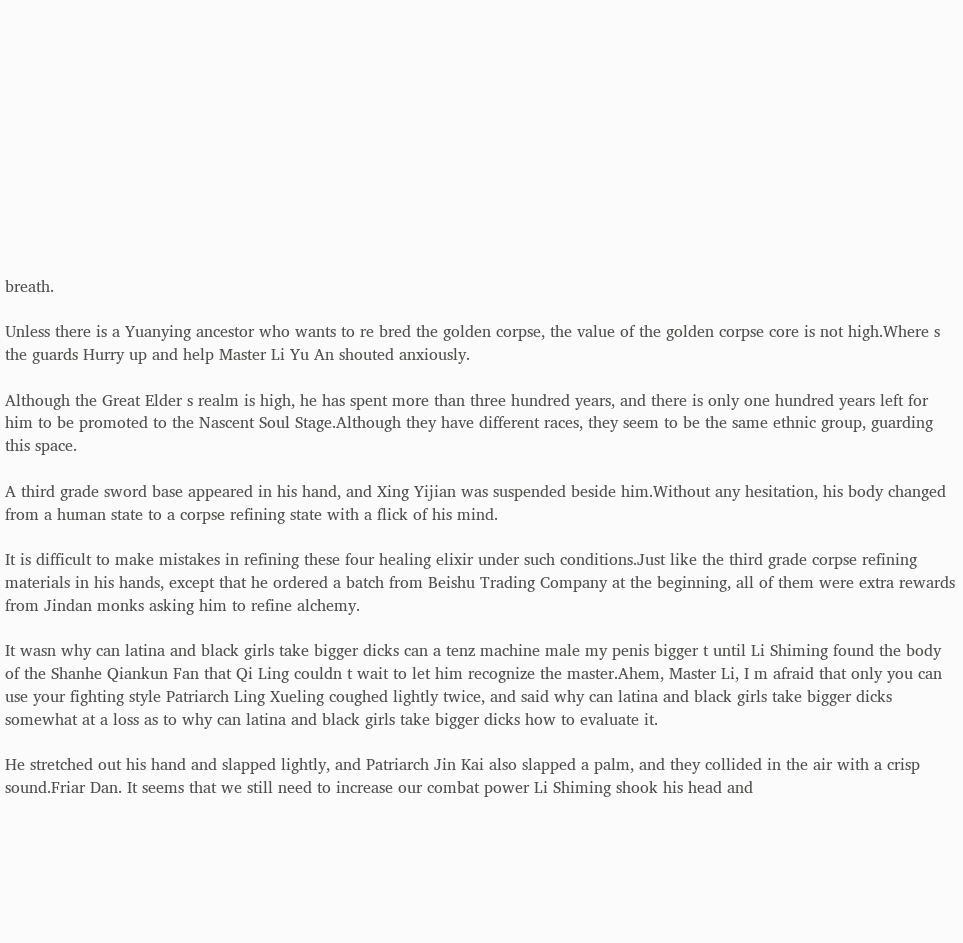breath.

Unless there is a Yuanying ancestor who wants to re bred the golden corpse, the value of the golden corpse core is not high.Where s the guards Hurry up and help Master Li Yu An shouted anxiously.

Although the Great Elder s realm is high, he has spent more than three hundred years, and there is only one hundred years left for him to be promoted to the Nascent Soul Stage.Although they have different races, they seem to be the same ethnic group, guarding this space.

A third grade sword base appeared in his hand, and Xing Yijian was suspended beside him.Without any hesitation, his body changed from a human state to a corpse refining state with a flick of his mind.

It is difficult to make mistakes in refining these four healing elixir under such conditions.Just like the third grade corpse refining materials in his hands, except that he ordered a batch from Beishu Trading Company at the beginning, all of them were extra rewards from Jindan monks asking him to refine alchemy.

It wasn why can latina and black girls take bigger dicks can a tenz machine male my penis bigger t until Li Shiming found the body of the Shanhe Qiankun Fan that Qi Ling couldn t wait to let him recognize the master.Ahem, Master Li, I m afraid that only you can use your fighting style Patriarch Ling Xueling coughed lightly twice, and said why can latina and black girls take bigger dicks somewhat at a loss as to why can latina and black girls take bigger dicks how to evaluate it.

He stretched out his hand and slapped lightly, and Patriarch Jin Kai also slapped a palm, and they collided in the air with a crisp sound.Friar Dan. It seems that we still need to increase our combat power Li Shiming shook his head and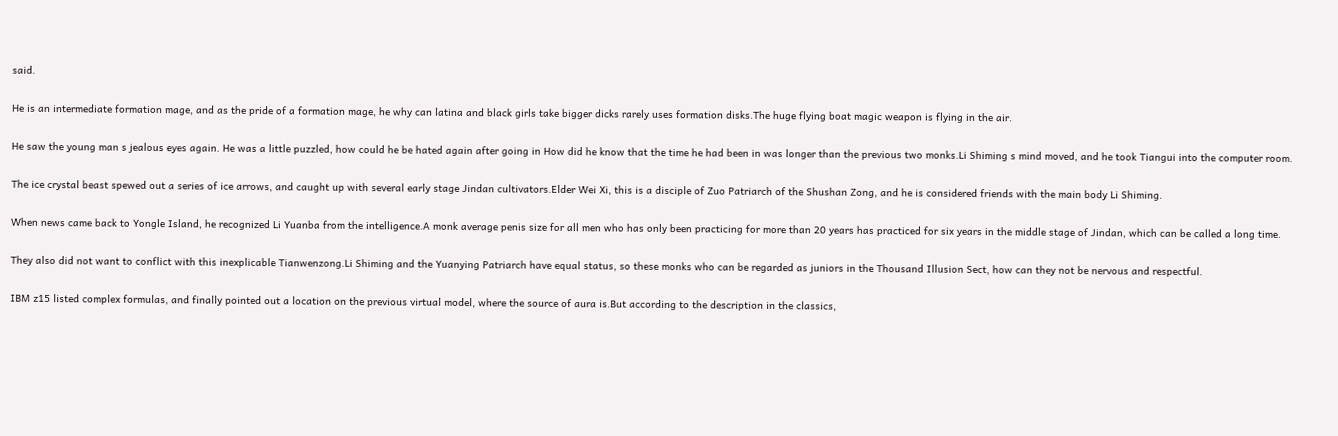said.

He is an intermediate formation mage, and as the pride of a formation mage, he why can latina and black girls take bigger dicks rarely uses formation disks.The huge flying boat magic weapon is flying in the air.

He saw the young man s jealous eyes again. He was a little puzzled, how could he be hated again after going in How did he know that the time he had been in was longer than the previous two monks.Li Shiming s mind moved, and he took Tiangui into the computer room.

The ice crystal beast spewed out a series of ice arrows, and caught up with several early stage Jindan cultivators.Elder Wei Xi, this is a disciple of Zuo Patriarch of the Shushan Zong, and he is considered friends with the main body Li Shiming.

When news came back to Yongle Island, he recognized Li Yuanba from the intelligence.A monk average penis size for all men who has only been practicing for more than 20 years has practiced for six years in the middle stage of Jindan, which can be called a long time.

They also did not want to conflict with this inexplicable Tianwenzong.Li Shiming and the Yuanying Patriarch have equal status, so these monks who can be regarded as juniors in the Thousand Illusion Sect, how can they not be nervous and respectful.

IBM z15 listed complex formulas, and finally pointed out a location on the previous virtual model, where the source of aura is.But according to the description in the classics,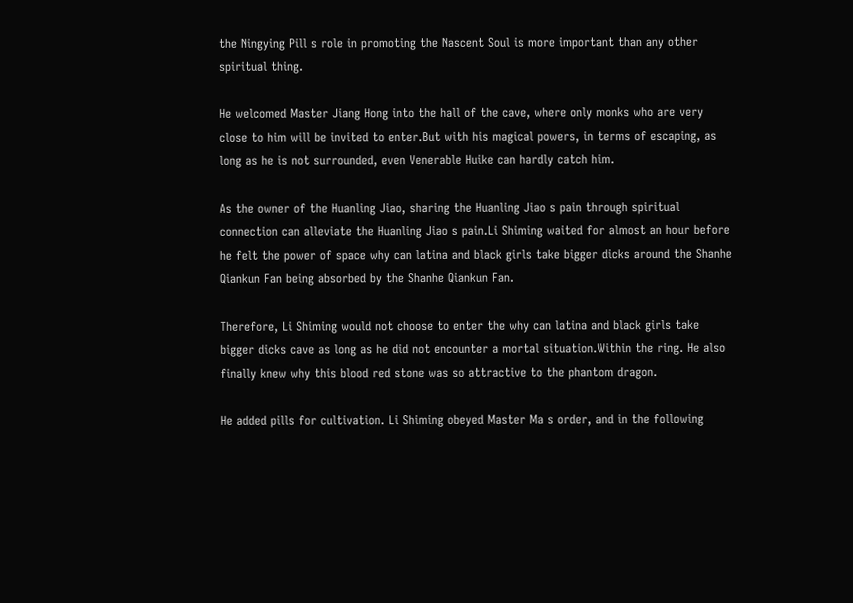the Ningying Pill s role in promoting the Nascent Soul is more important than any other spiritual thing.

He welcomed Master Jiang Hong into the hall of the cave, where only monks who are very close to him will be invited to enter.But with his magical powers, in terms of escaping, as long as he is not surrounded, even Venerable Huike can hardly catch him.

As the owner of the Huanling Jiao, sharing the Huanling Jiao s pain through spiritual connection can alleviate the Huanling Jiao s pain.Li Shiming waited for almost an hour before he felt the power of space why can latina and black girls take bigger dicks around the Shanhe Qiankun Fan being absorbed by the Shanhe Qiankun Fan.

Therefore, Li Shiming would not choose to enter the why can latina and black girls take bigger dicks cave as long as he did not encounter a mortal situation.Within the ring. He also finally knew why this blood red stone was so attractive to the phantom dragon.

He added pills for cultivation. Li Shiming obeyed Master Ma s order, and in the following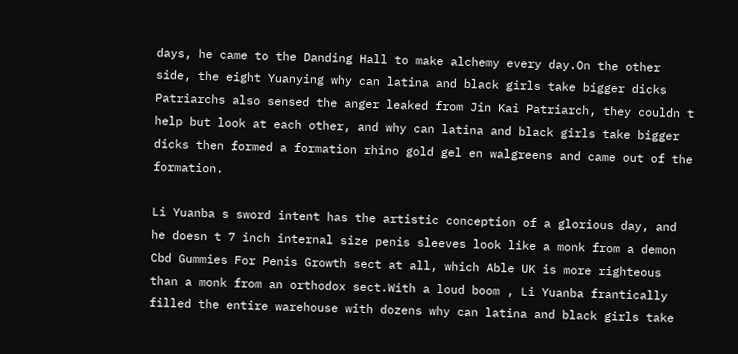days, he came to the Danding Hall to make alchemy every day.On the other side, the eight Yuanying why can latina and black girls take bigger dicks Patriarchs also sensed the anger leaked from Jin Kai Patriarch, they couldn t help but look at each other, and why can latina and black girls take bigger dicks then formed a formation rhino gold gel en walgreens and came out of the formation.

Li Yuanba s sword intent has the artistic conception of a glorious day, and he doesn t 7 inch internal size penis sleeves look like a monk from a demon Cbd Gummies For Penis Growth sect at all, which Able UK is more righteous than a monk from an orthodox sect.With a loud boom , Li Yuanba frantically filled the entire warehouse with dozens why can latina and black girls take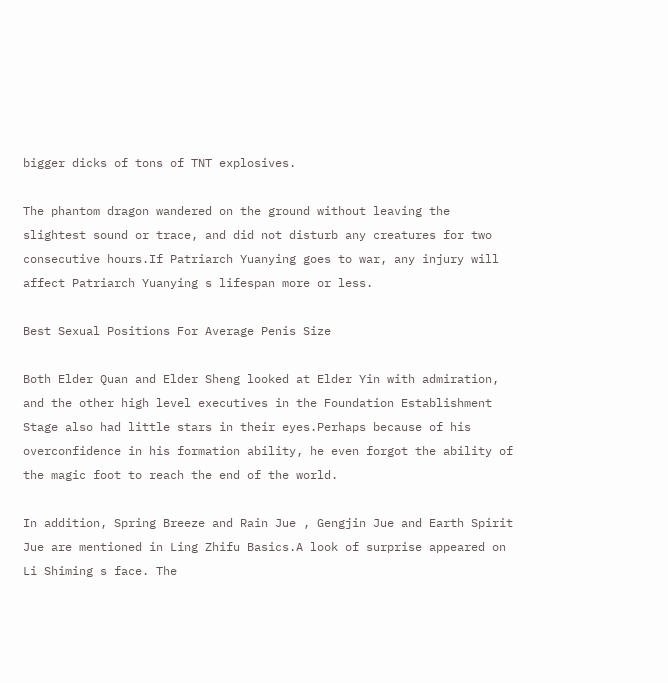bigger dicks of tons of TNT explosives.

The phantom dragon wandered on the ground without leaving the slightest sound or trace, and did not disturb any creatures for two consecutive hours.If Patriarch Yuanying goes to war, any injury will affect Patriarch Yuanying s lifespan more or less.

Best Sexual Positions For Average Penis Size

Both Elder Quan and Elder Sheng looked at Elder Yin with admiration, and the other high level executives in the Foundation Establishment Stage also had little stars in their eyes.Perhaps because of his overconfidence in his formation ability, he even forgot the ability of the magic foot to reach the end of the world.

In addition, Spring Breeze and Rain Jue , Gengjin Jue and Earth Spirit Jue are mentioned in Ling Zhifu Basics.A look of surprise appeared on Li Shiming s face. The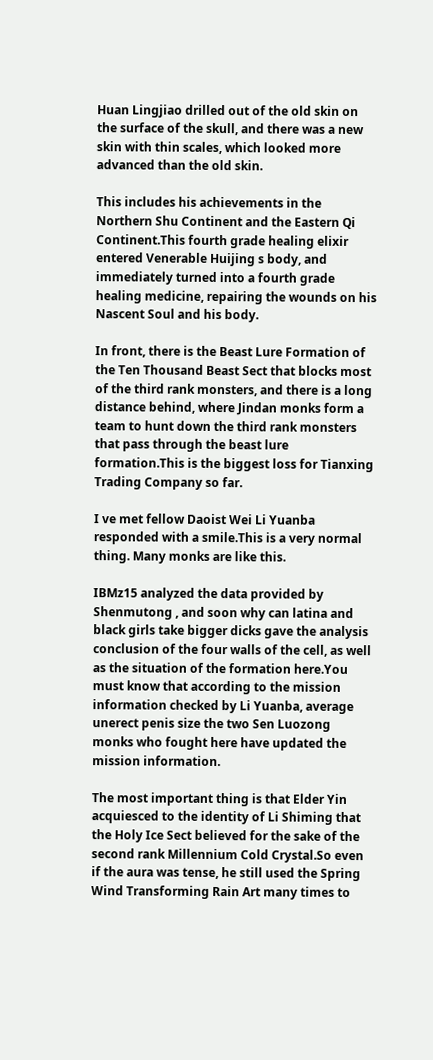Huan Lingjiao drilled out of the old skin on the surface of the skull, and there was a new skin with thin scales, which looked more advanced than the old skin.

This includes his achievements in the Northern Shu Continent and the Eastern Qi Continent.This fourth grade healing elixir entered Venerable Huijing s body, and immediately turned into a fourth grade healing medicine, repairing the wounds on his Nascent Soul and his body.

In front, there is the Beast Lure Formation of the Ten Thousand Beast Sect that blocks most of the third rank monsters, and there is a long distance behind, where Jindan monks form a team to hunt down the third rank monsters that pass through the beast lure formation.This is the biggest loss for Tianxing Trading Company so far.

I ve met fellow Daoist Wei Li Yuanba responded with a smile.This is a very normal thing. Many monks are like this.

IBMz15 analyzed the data provided by Shenmutong , and soon why can latina and black girls take bigger dicks gave the analysis conclusion of the four walls of the cell, as well as the situation of the formation here.You must know that according to the mission information checked by Li Yuanba, average unerect penis size the two Sen Luozong monks who fought here have updated the mission information.

The most important thing is that Elder Yin acquiesced to the identity of Li Shiming that the Holy Ice Sect believed for the sake of the second rank Millennium Cold Crystal.So even if the aura was tense, he still used the Spring Wind Transforming Rain Art many times to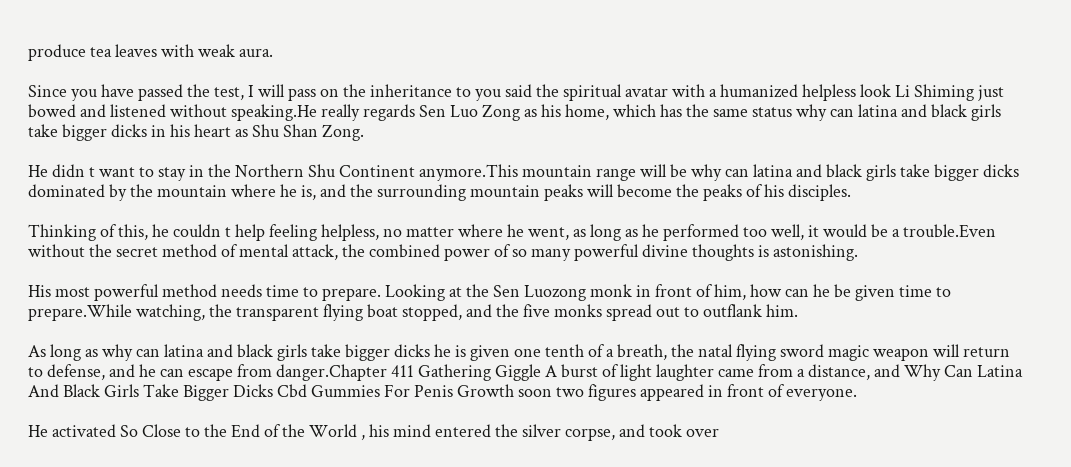produce tea leaves with weak aura.

Since you have passed the test, I will pass on the inheritance to you said the spiritual avatar with a humanized helpless look Li Shiming just bowed and listened without speaking.He really regards Sen Luo Zong as his home, which has the same status why can latina and black girls take bigger dicks in his heart as Shu Shan Zong.

He didn t want to stay in the Northern Shu Continent anymore.This mountain range will be why can latina and black girls take bigger dicks dominated by the mountain where he is, and the surrounding mountain peaks will become the peaks of his disciples.

Thinking of this, he couldn t help feeling helpless, no matter where he went, as long as he performed too well, it would be a trouble.Even without the secret method of mental attack, the combined power of so many powerful divine thoughts is astonishing.

His most powerful method needs time to prepare. Looking at the Sen Luozong monk in front of him, how can he be given time to prepare.While watching, the transparent flying boat stopped, and the five monks spread out to outflank him.

As long as why can latina and black girls take bigger dicks he is given one tenth of a breath, the natal flying sword magic weapon will return to defense, and he can escape from danger.Chapter 411 Gathering Giggle A burst of light laughter came from a distance, and Why Can Latina And Black Girls Take Bigger Dicks Cbd Gummies For Penis Growth soon two figures appeared in front of everyone.

He activated So Close to the End of the World , his mind entered the silver corpse, and took over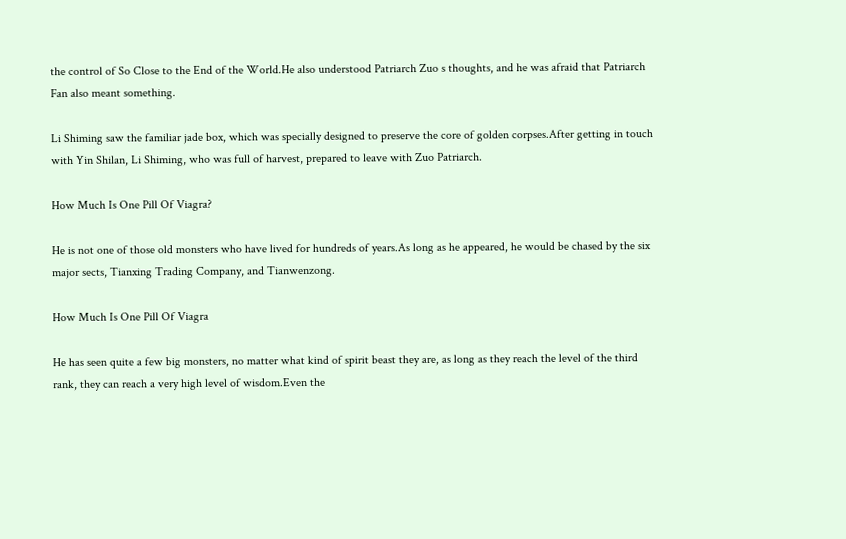the control of So Close to the End of the World.He also understood Patriarch Zuo s thoughts, and he was afraid that Patriarch Fan also meant something.

Li Shiming saw the familiar jade box, which was specially designed to preserve the core of golden corpses.After getting in touch with Yin Shilan, Li Shiming, who was full of harvest, prepared to leave with Zuo Patriarch.

How Much Is One Pill Of Viagra?

He is not one of those old monsters who have lived for hundreds of years.As long as he appeared, he would be chased by the six major sects, Tianxing Trading Company, and Tianwenzong.

How Much Is One Pill Of Viagra

He has seen quite a few big monsters, no matter what kind of spirit beast they are, as long as they reach the level of the third rank, they can reach a very high level of wisdom.Even the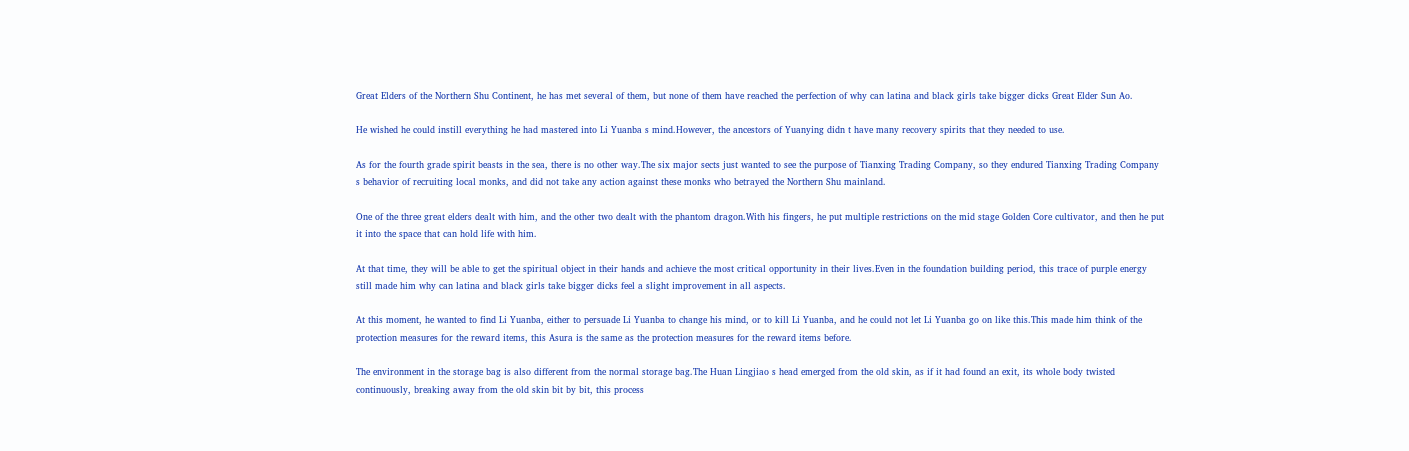Great Elders of the Northern Shu Continent, he has met several of them, but none of them have reached the perfection of why can latina and black girls take bigger dicks Great Elder Sun Ao.

He wished he could instill everything he had mastered into Li Yuanba s mind.However, the ancestors of Yuanying didn t have many recovery spirits that they needed to use.

As for the fourth grade spirit beasts in the sea, there is no other way.The six major sects just wanted to see the purpose of Tianxing Trading Company, so they endured Tianxing Trading Company s behavior of recruiting local monks, and did not take any action against these monks who betrayed the Northern Shu mainland.

One of the three great elders dealt with him, and the other two dealt with the phantom dragon.With his fingers, he put multiple restrictions on the mid stage Golden Core cultivator, and then he put it into the space that can hold life with him.

At that time, they will be able to get the spiritual object in their hands and achieve the most critical opportunity in their lives.Even in the foundation building period, this trace of purple energy still made him why can latina and black girls take bigger dicks feel a slight improvement in all aspects.

At this moment, he wanted to find Li Yuanba, either to persuade Li Yuanba to change his mind, or to kill Li Yuanba, and he could not let Li Yuanba go on like this.This made him think of the protection measures for the reward items, this Asura is the same as the protection measures for the reward items before.

The environment in the storage bag is also different from the normal storage bag.The Huan Lingjiao s head emerged from the old skin, as if it had found an exit, its whole body twisted continuously, breaking away from the old skin bit by bit, this process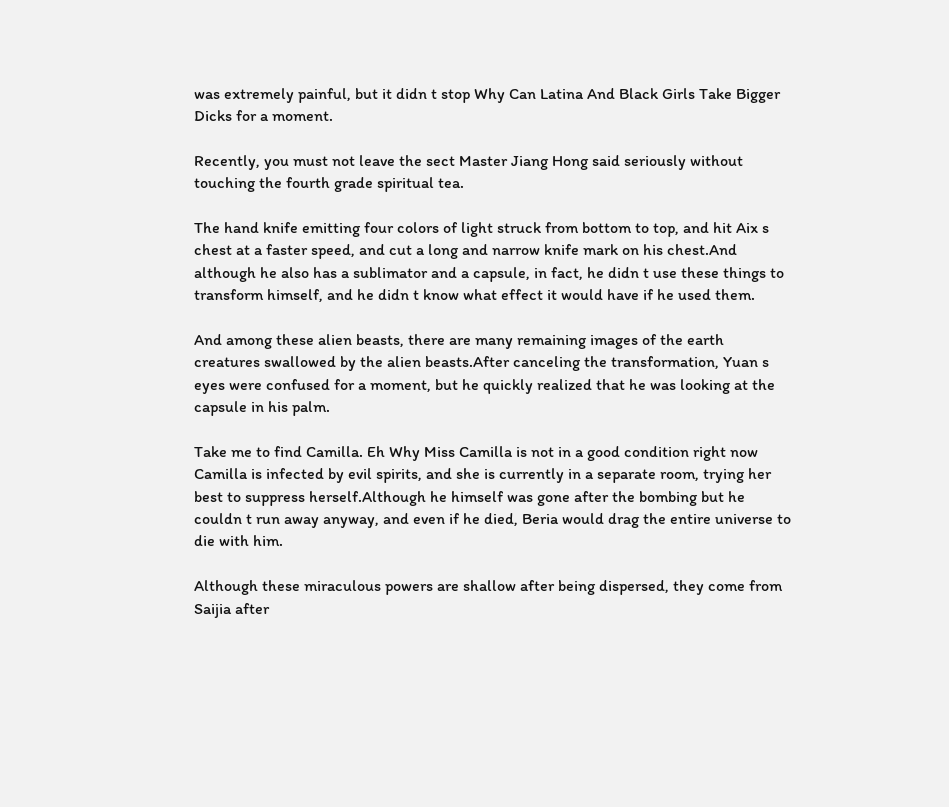was extremely painful, but it didn t stop Why Can Latina And Black Girls Take Bigger Dicks for a moment.

Recently, you must not leave the sect Master Jiang Hong said seriously without touching the fourth grade spiritual tea.

The hand knife emitting four colors of light struck from bottom to top, and hit Aix s chest at a faster speed, and cut a long and narrow knife mark on his chest.And although he also has a sublimator and a capsule, in fact, he didn t use these things to transform himself, and he didn t know what effect it would have if he used them.

And among these alien beasts, there are many remaining images of the earth creatures swallowed by the alien beasts.After canceling the transformation, Yuan s eyes were confused for a moment, but he quickly realized that he was looking at the capsule in his palm.

Take me to find Camilla. Eh Why Miss Camilla is not in a good condition right now Camilla is infected by evil spirits, and she is currently in a separate room, trying her best to suppress herself.Although he himself was gone after the bombing but he couldn t run away anyway, and even if he died, Beria would drag the entire universe to die with him.

Although these miraculous powers are shallow after being dispersed, they come from Saijia after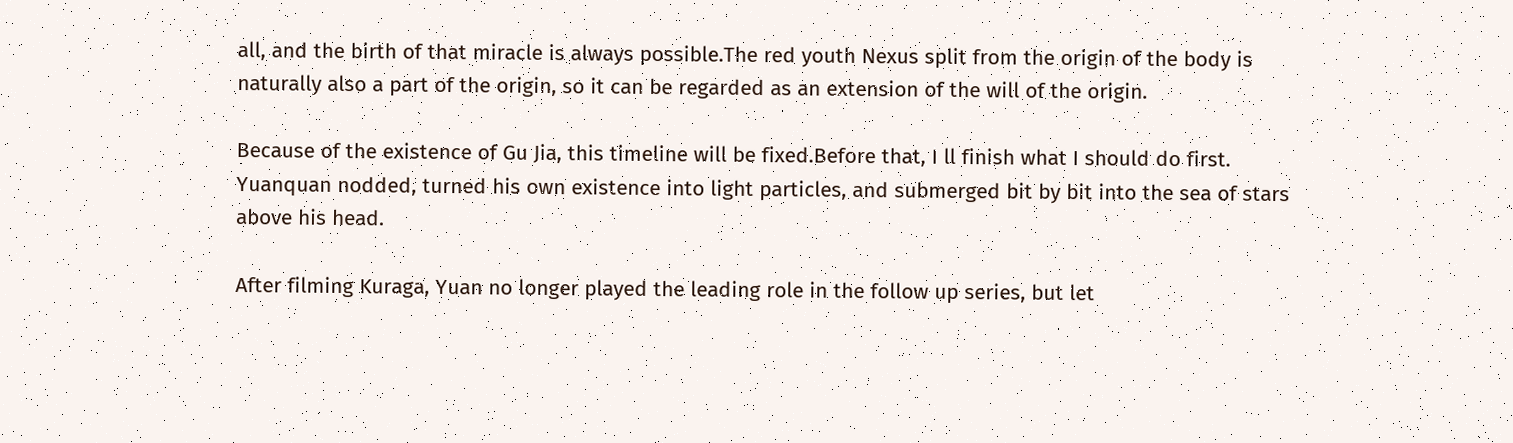all, and the birth of that miracle is always possible.The red youth Nexus split from the origin of the body is naturally also a part of the origin, so it can be regarded as an extension of the will of the origin.

Because of the existence of Gu Jia, this timeline will be fixed.Before that, I ll finish what I should do first. Yuanquan nodded, turned his own existence into light particles, and submerged bit by bit into the sea of stars above his head.

After filming Kuraga, Yuan no longer played the leading role in the follow up series, but let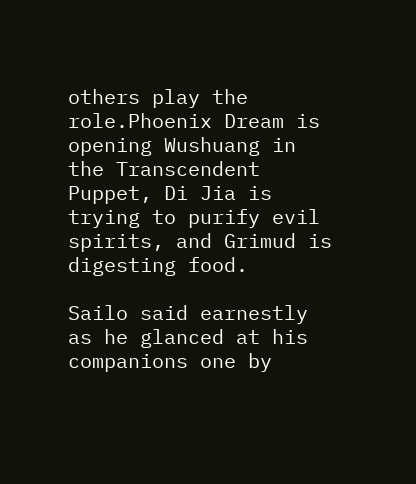others play the role.Phoenix Dream is opening Wushuang in the Transcendent Puppet, Di Jia is trying to purify evil spirits, and Grimud is digesting food.

Sailo said earnestly as he glanced at his companions one by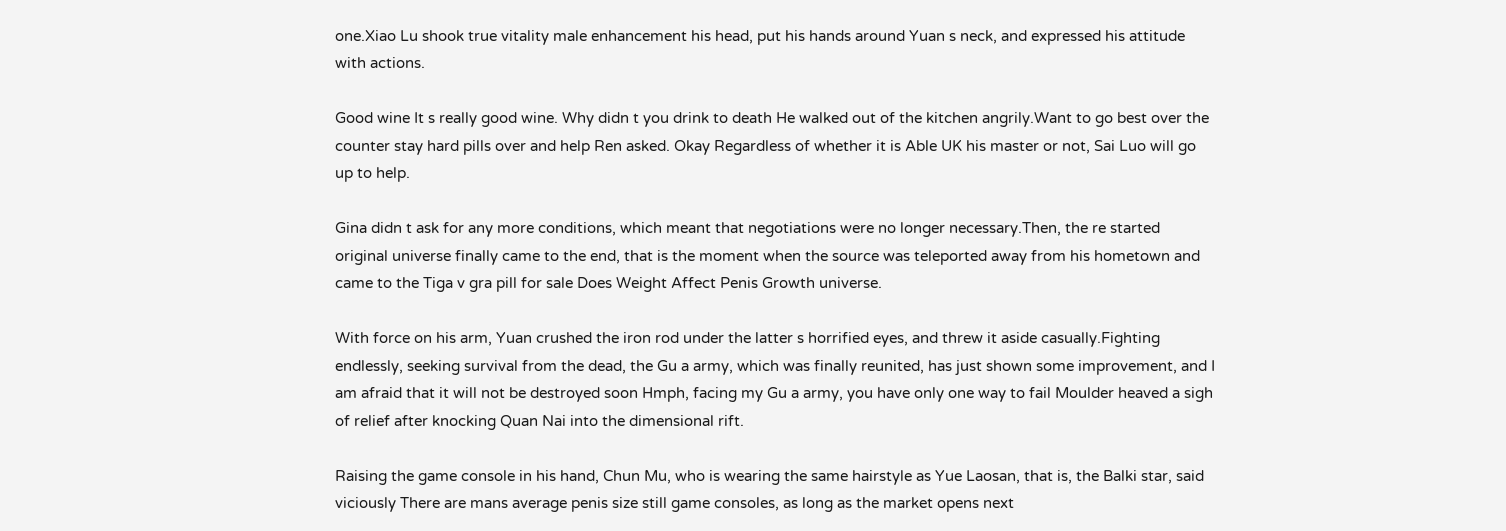one.Xiao Lu shook true vitality male enhancement his head, put his hands around Yuan s neck, and expressed his attitude with actions.

Good wine It s really good wine. Why didn t you drink to death He walked out of the kitchen angrily.Want to go best over the counter stay hard pills over and help Ren asked. Okay Regardless of whether it is Able UK his master or not, Sai Luo will go up to help.

Gina didn t ask for any more conditions, which meant that negotiations were no longer necessary.Then, the re started original universe finally came to the end, that is the moment when the source was teleported away from his hometown and came to the Tiga v gra pill for sale Does Weight Affect Penis Growth universe.

With force on his arm, Yuan crushed the iron rod under the latter s horrified eyes, and threw it aside casually.Fighting endlessly, seeking survival from the dead, the Gu a army, which was finally reunited, has just shown some improvement, and I am afraid that it will not be destroyed soon Hmph, facing my Gu a army, you have only one way to fail Moulder heaved a sigh of relief after knocking Quan Nai into the dimensional rift.

Raising the game console in his hand, Chun Mu, who is wearing the same hairstyle as Yue Laosan, that is, the Balki star, said viciously There are mans average penis size still game consoles, as long as the market opens next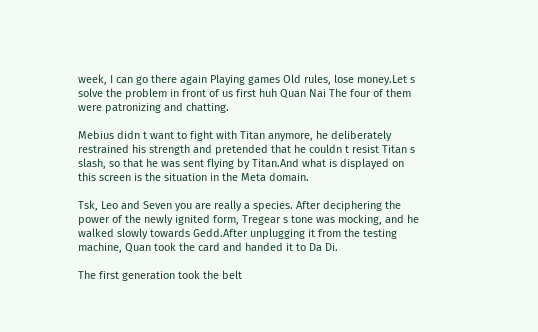week, I can go there again Playing games Old rules, lose money.Let s solve the problem in front of us first huh Quan Nai The four of them were patronizing and chatting.

Mebius didn t want to fight with Titan anymore, he deliberately restrained his strength and pretended that he couldn t resist Titan s slash, so that he was sent flying by Titan.And what is displayed on this screen is the situation in the Meta domain.

Tsk, Leo and Seven you are really a species. After deciphering the power of the newly ignited form, Tregear s tone was mocking, and he walked slowly towards Gedd.After unplugging it from the testing machine, Quan took the card and handed it to Da Di.

The first generation took the belt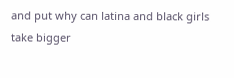and put why can latina and black girls take bigger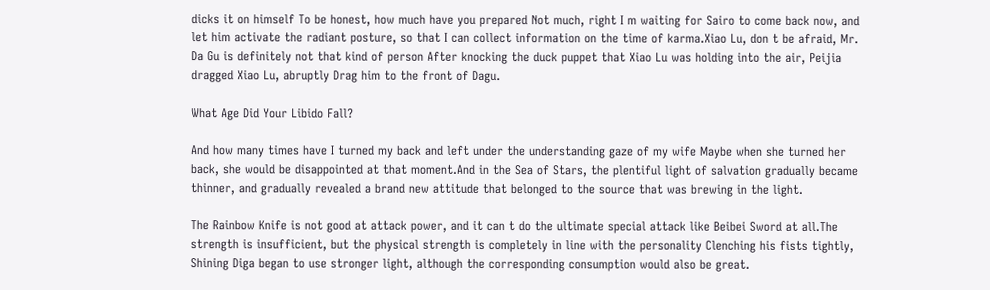dicks it on himself To be honest, how much have you prepared Not much, right I m waiting for Sairo to come back now, and let him activate the radiant posture, so that I can collect information on the time of karma.Xiao Lu, don t be afraid, Mr. Da Gu is definitely not that kind of person After knocking the duck puppet that Xiao Lu was holding into the air, Peijia dragged Xiao Lu, abruptly Drag him to the front of Dagu.

What Age Did Your Libido Fall?

And how many times have I turned my back and left under the understanding gaze of my wife Maybe when she turned her back, she would be disappointed at that moment.And in the Sea of Stars, the plentiful light of salvation gradually became thinner, and gradually revealed a brand new attitude that belonged to the source that was brewing in the light.

The Rainbow Knife is not good at attack power, and it can t do the ultimate special attack like Beibei Sword at all.The strength is insufficient, but the physical strength is completely in line with the personality Clenching his fists tightly, Shining Diga began to use stronger light, although the corresponding consumption would also be great.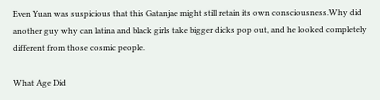Even Yuan was suspicious that this Gatanjae might still retain its own consciousness.Why did another guy why can latina and black girls take bigger dicks pop out, and he looked completely different from those cosmic people.

What Age Did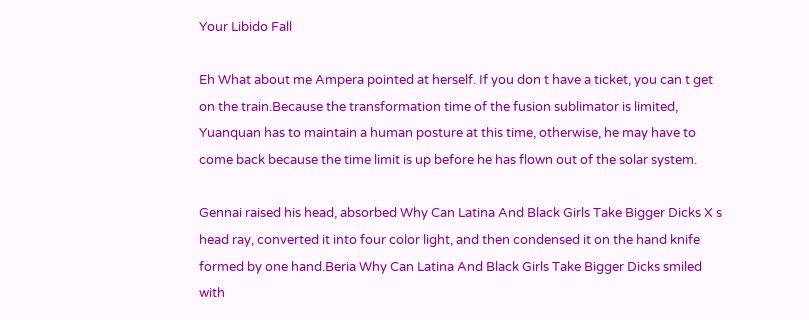Your Libido Fall

Eh What about me Ampera pointed at herself. If you don t have a ticket, you can t get on the train.Because the transformation time of the fusion sublimator is limited, Yuanquan has to maintain a human posture at this time, otherwise, he may have to come back because the time limit is up before he has flown out of the solar system.

Gennai raised his head, absorbed Why Can Latina And Black Girls Take Bigger Dicks X s head ray, converted it into four color light, and then condensed it on the hand knife formed by one hand.Beria Why Can Latina And Black Girls Take Bigger Dicks smiled with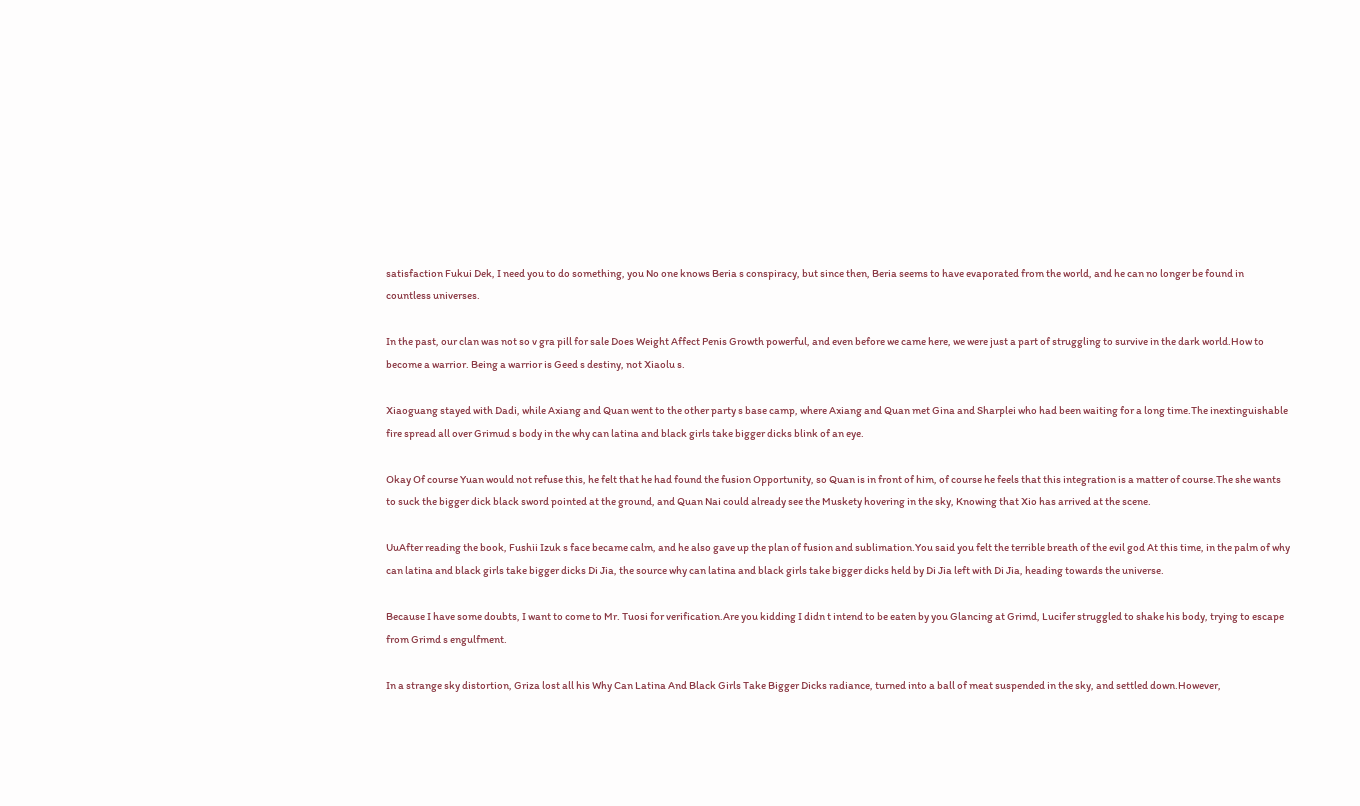satisfaction Fukui Dek, I need you to do something, you No one knows Beria s conspiracy, but since then, Beria seems to have evaporated from the world, and he can no longer be found in countless universes.

In the past, our clan was not so v gra pill for sale Does Weight Affect Penis Growth powerful, and even before we came here, we were just a part of struggling to survive in the dark world.How to become a warrior. Being a warrior is Geed s destiny, not Xiaolu s.

Xiaoguang stayed with Dadi, while Axiang and Quan went to the other party s base camp, where Axiang and Quan met Gina and Sharplei who had been waiting for a long time.The inextinguishable fire spread all over Grimud s body in the why can latina and black girls take bigger dicks blink of an eye.

Okay Of course Yuan would not refuse this, he felt that he had found the fusion Opportunity, so Quan is in front of him, of course he feels that this integration is a matter of course.The she wants to suck the bigger dick black sword pointed at the ground, and Quan Nai could already see the Muskety hovering in the sky, Knowing that Xio has arrived at the scene.

UuAfter reading the book, Fushii Izuk s face became calm, and he also gave up the plan of fusion and sublimation.You said you felt the terrible breath of the evil god At this time, in the palm of why can latina and black girls take bigger dicks Di Jia, the source why can latina and black girls take bigger dicks held by Di Jia left with Di Jia, heading towards the universe.

Because I have some doubts, I want to come to Mr. Tuosi for verification.Are you kidding I didn t intend to be eaten by you Glancing at Grimd, Lucifer struggled to shake his body, trying to escape from Grimd s engulfment.

In a strange sky distortion, Griza lost all his Why Can Latina And Black Girls Take Bigger Dicks radiance, turned into a ball of meat suspended in the sky, and settled down.However,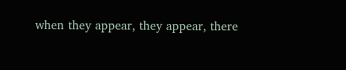when they appear, they appear, there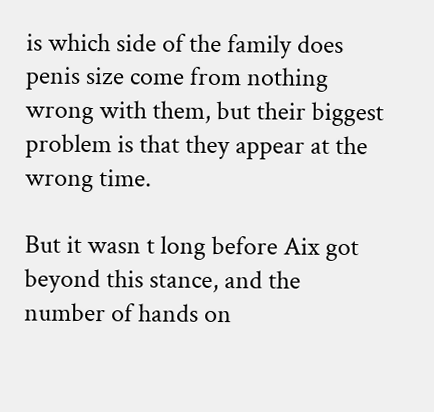is which side of the family does penis size come from nothing wrong with them, but their biggest problem is that they appear at the wrong time.

But it wasn t long before Aix got beyond this stance, and the number of hands on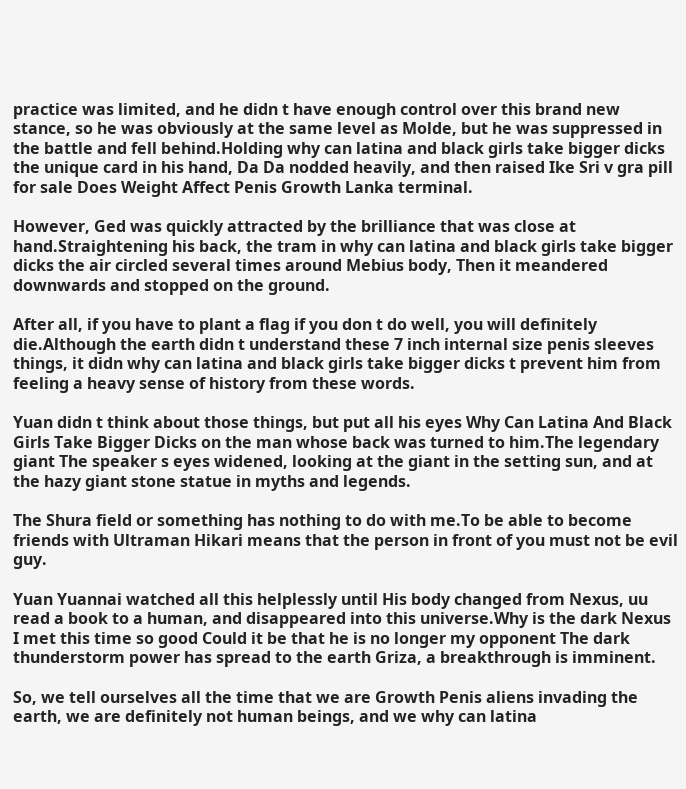practice was limited, and he didn t have enough control over this brand new stance, so he was obviously at the same level as Molde, but he was suppressed in the battle and fell behind.Holding why can latina and black girls take bigger dicks the unique card in his hand, Da Da nodded heavily, and then raised Ike Sri v gra pill for sale Does Weight Affect Penis Growth Lanka terminal.

However, Ged was quickly attracted by the brilliance that was close at hand.Straightening his back, the tram in why can latina and black girls take bigger dicks the air circled several times around Mebius body, Then it meandered downwards and stopped on the ground.

After all, if you have to plant a flag if you don t do well, you will definitely die.Although the earth didn t understand these 7 inch internal size penis sleeves things, it didn why can latina and black girls take bigger dicks t prevent him from feeling a heavy sense of history from these words.

Yuan didn t think about those things, but put all his eyes Why Can Latina And Black Girls Take Bigger Dicks on the man whose back was turned to him.The legendary giant The speaker s eyes widened, looking at the giant in the setting sun, and at the hazy giant stone statue in myths and legends.

The Shura field or something has nothing to do with me.To be able to become friends with Ultraman Hikari means that the person in front of you must not be evil guy.

Yuan Yuannai watched all this helplessly until His body changed from Nexus, uu read a book to a human, and disappeared into this universe.Why is the dark Nexus I met this time so good Could it be that he is no longer my opponent The dark thunderstorm power has spread to the earth Griza, a breakthrough is imminent.

So, we tell ourselves all the time that we are Growth Penis aliens invading the earth, we are definitely not human beings, and we why can latina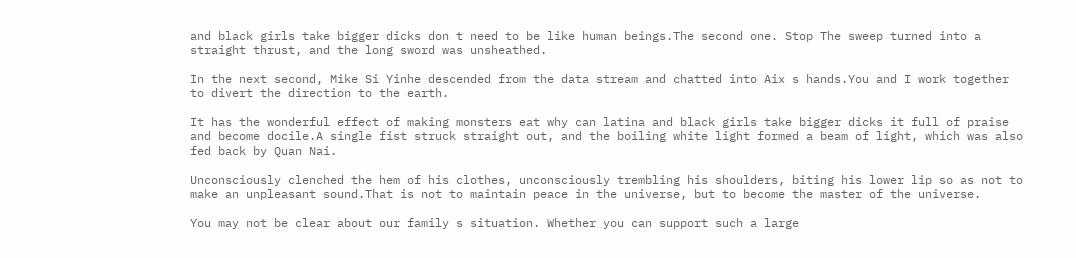and black girls take bigger dicks don t need to be like human beings.The second one. Stop The sweep turned into a straight thrust, and the long sword was unsheathed.

In the next second, Mike Si Yinhe descended from the data stream and chatted into Aix s hands.You and I work together to divert the direction to the earth.

It has the wonderful effect of making monsters eat why can latina and black girls take bigger dicks it full of praise and become docile.A single fist struck straight out, and the boiling white light formed a beam of light, which was also fed back by Quan Nai.

Unconsciously clenched the hem of his clothes, unconsciously trembling his shoulders, biting his lower lip so as not to make an unpleasant sound.That is not to maintain peace in the universe, but to become the master of the universe.

You may not be clear about our family s situation. Whether you can support such a large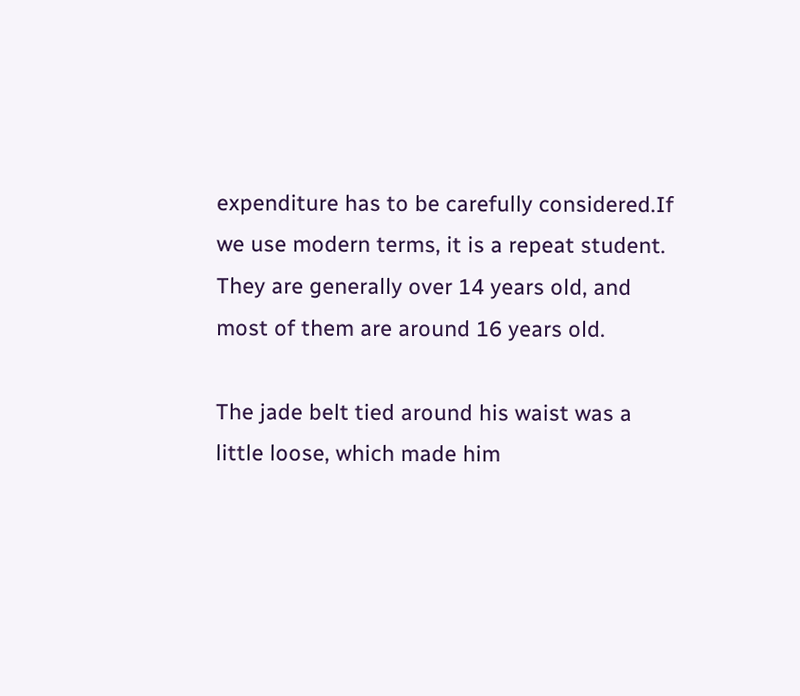expenditure has to be carefully considered.If we use modern terms, it is a repeat student. They are generally over 14 years old, and most of them are around 16 years old.

The jade belt tied around his waist was a little loose, which made him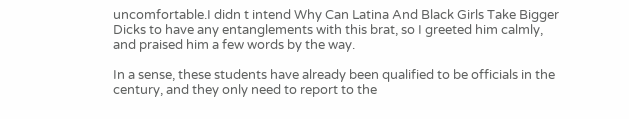uncomfortable.I didn t intend Why Can Latina And Black Girls Take Bigger Dicks to have any entanglements with this brat, so I greeted him calmly, and praised him a few words by the way.

In a sense, these students have already been qualified to be officials in the century, and they only need to report to the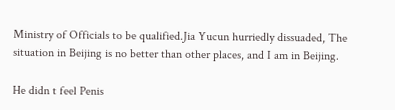Ministry of Officials to be qualified.Jia Yucun hurriedly dissuaded, The situation in Beijing is no better than other places, and I am in Beijing.

He didn t feel Penis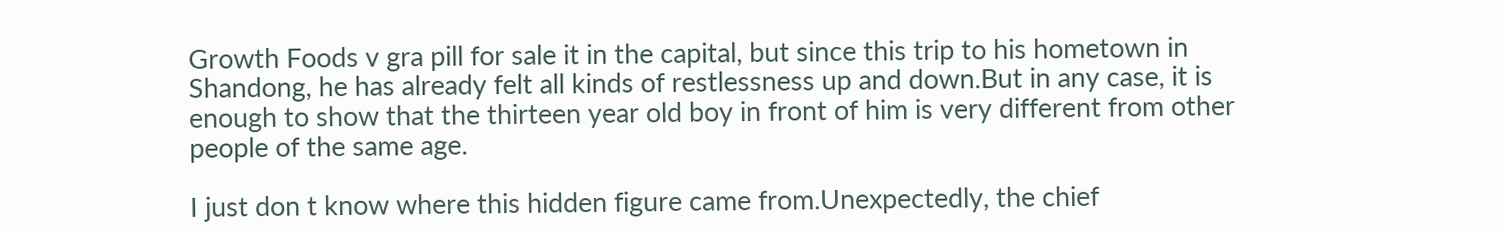Growth Foods v gra pill for sale it in the capital, but since this trip to his hometown in Shandong, he has already felt all kinds of restlessness up and down.But in any case, it is enough to show that the thirteen year old boy in front of him is very different from other people of the same age.

I just don t know where this hidden figure came from.Unexpectedly, the chief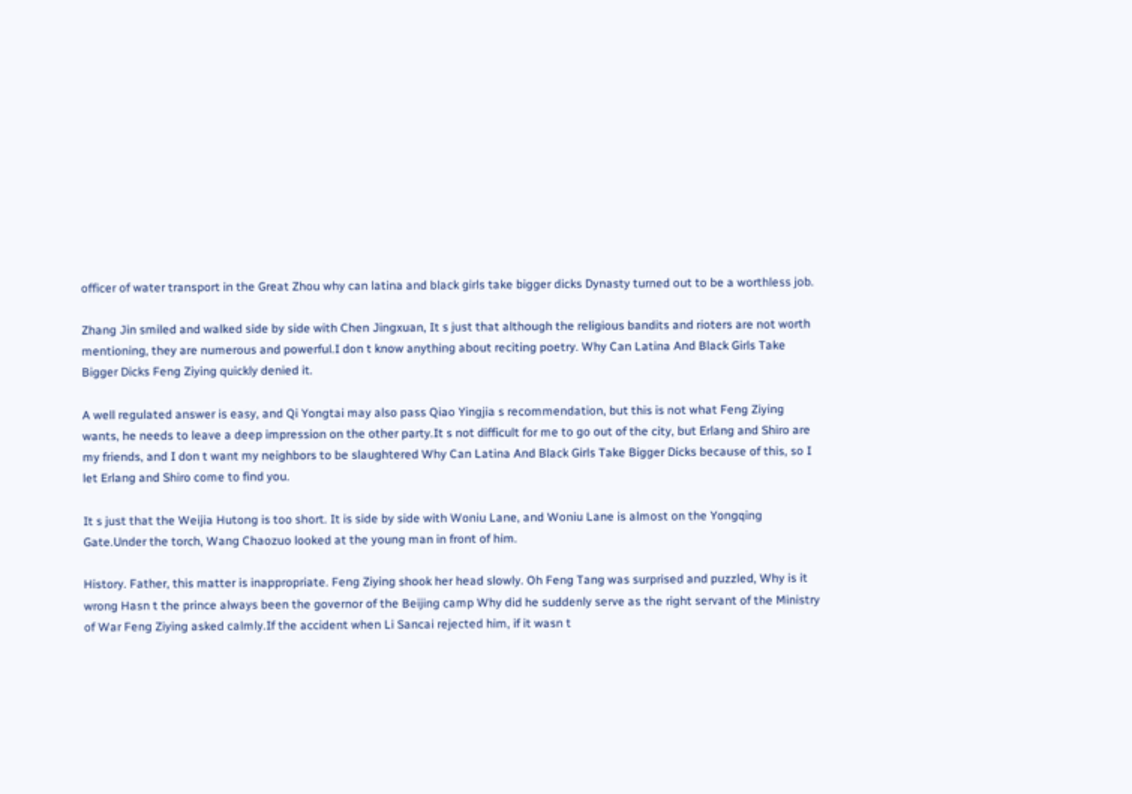officer of water transport in the Great Zhou why can latina and black girls take bigger dicks Dynasty turned out to be a worthless job.

Zhang Jin smiled and walked side by side with Chen Jingxuan, It s just that although the religious bandits and rioters are not worth mentioning, they are numerous and powerful.I don t know anything about reciting poetry. Why Can Latina And Black Girls Take Bigger Dicks Feng Ziying quickly denied it.

A well regulated answer is easy, and Qi Yongtai may also pass Qiao Yingjia s recommendation, but this is not what Feng Ziying wants, he needs to leave a deep impression on the other party.It s not difficult for me to go out of the city, but Erlang and Shiro are my friends, and I don t want my neighbors to be slaughtered Why Can Latina And Black Girls Take Bigger Dicks because of this, so I let Erlang and Shiro come to find you.

It s just that the Weijia Hutong is too short. It is side by side with Woniu Lane, and Woniu Lane is almost on the Yongqing Gate.Under the torch, Wang Chaozuo looked at the young man in front of him.

History. Father, this matter is inappropriate. Feng Ziying shook her head slowly. Oh Feng Tang was surprised and puzzled, Why is it wrong Hasn t the prince always been the governor of the Beijing camp Why did he suddenly serve as the right servant of the Ministry of War Feng Ziying asked calmly.If the accident when Li Sancai rejected him, if it wasn t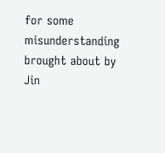for some misunderstanding brought about by Jin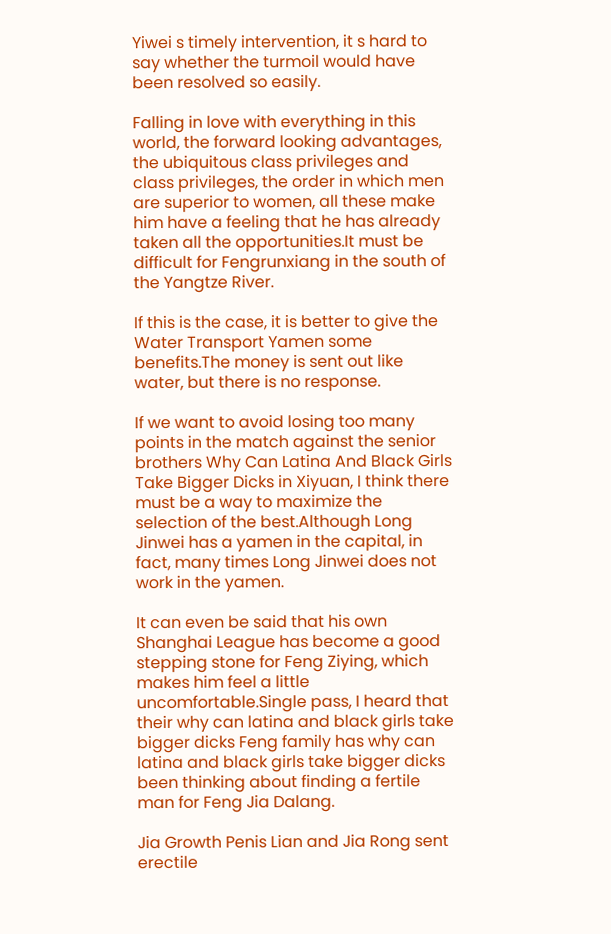Yiwei s timely intervention, it s hard to say whether the turmoil would have been resolved so easily.

Falling in love with everything in this world, the forward looking advantages, the ubiquitous class privileges and class privileges, the order in which men are superior to women, all these make him have a feeling that he has already taken all the opportunities.It must be difficult for Fengrunxiang in the south of the Yangtze River.

If this is the case, it is better to give the Water Transport Yamen some benefits.The money is sent out like water, but there is no response.

If we want to avoid losing too many points in the match against the senior brothers Why Can Latina And Black Girls Take Bigger Dicks in Xiyuan, I think there must be a way to maximize the selection of the best.Although Long Jinwei has a yamen in the capital, in fact, many times Long Jinwei does not work in the yamen.

It can even be said that his own Shanghai League has become a good stepping stone for Feng Ziying, which makes him feel a little uncomfortable.Single pass, I heard that their why can latina and black girls take bigger dicks Feng family has why can latina and black girls take bigger dicks been thinking about finding a fertile man for Feng Jia Dalang.

Jia Growth Penis Lian and Jia Rong sent erectile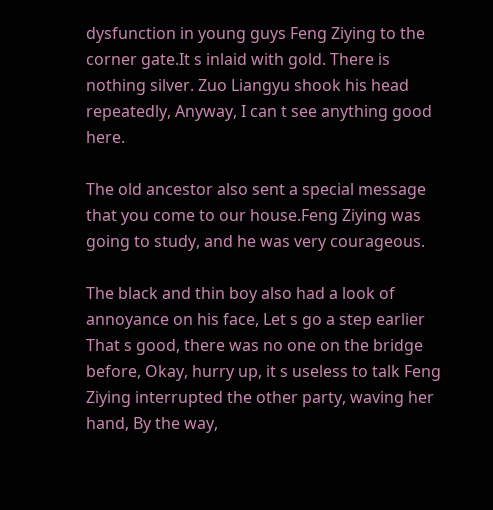dysfunction in young guys Feng Ziying to the corner gate.It s inlaid with gold. There is nothing silver. Zuo Liangyu shook his head repeatedly, Anyway, I can t see anything good here.

The old ancestor also sent a special message that you come to our house.Feng Ziying was going to study, and he was very courageous.

The black and thin boy also had a look of annoyance on his face, Let s go a step earlier That s good, there was no one on the bridge before, Okay, hurry up, it s useless to talk Feng Ziying interrupted the other party, waving her hand, By the way,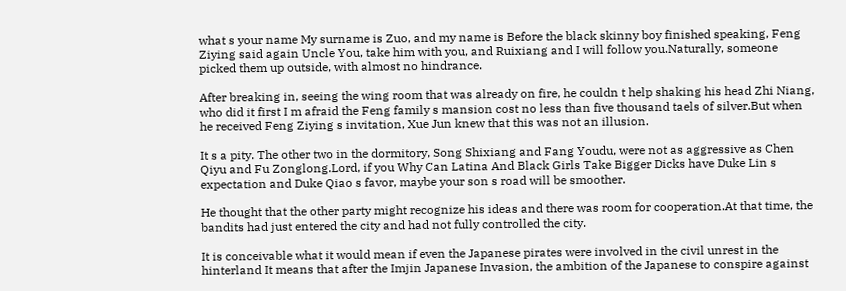what s your name My surname is Zuo, and my name is Before the black skinny boy finished speaking, Feng Ziying said again Uncle You, take him with you, and Ruixiang and I will follow you.Naturally, someone picked them up outside, with almost no hindrance.

After breaking in, seeing the wing room that was already on fire, he couldn t help shaking his head Zhi Niang, who did it first I m afraid the Feng family s mansion cost no less than five thousand taels of silver.But when he received Feng Ziying s invitation, Xue Jun knew that this was not an illusion.

It s a pity. The other two in the dormitory, Song Shixiang and Fang Youdu, were not as aggressive as Chen Qiyu and Fu Zonglong.Lord, if you Why Can Latina And Black Girls Take Bigger Dicks have Duke Lin s expectation and Duke Qiao s favor, maybe your son s road will be smoother.

He thought that the other party might recognize his ideas and there was room for cooperation.At that time, the bandits had just entered the city and had not fully controlled the city.

It is conceivable what it would mean if even the Japanese pirates were involved in the civil unrest in the hinterland It means that after the Imjin Japanese Invasion, the ambition of the Japanese to conspire against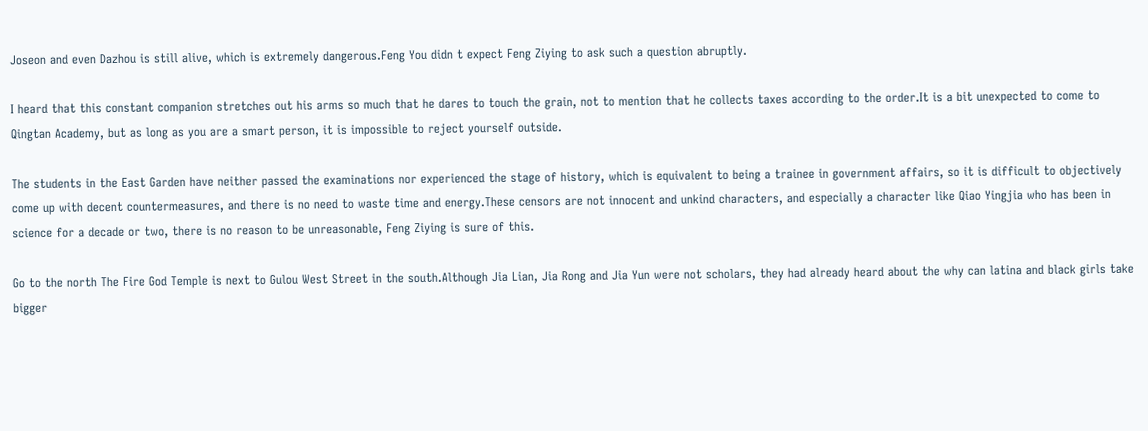Joseon and even Dazhou is still alive, which is extremely dangerous.Feng You didn t expect Feng Ziying to ask such a question abruptly.

I heard that this constant companion stretches out his arms so much that he dares to touch the grain, not to mention that he collects taxes according to the order.It is a bit unexpected to come to Qingtan Academy, but as long as you are a smart person, it is impossible to reject yourself outside.

The students in the East Garden have neither passed the examinations nor experienced the stage of history, which is equivalent to being a trainee in government affairs, so it is difficult to objectively come up with decent countermeasures, and there is no need to waste time and energy.These censors are not innocent and unkind characters, and especially a character like Qiao Yingjia who has been in science for a decade or two, there is no reason to be unreasonable, Feng Ziying is sure of this.

Go to the north The Fire God Temple is next to Gulou West Street in the south.Although Jia Lian, Jia Rong and Jia Yun were not scholars, they had already heard about the why can latina and black girls take bigger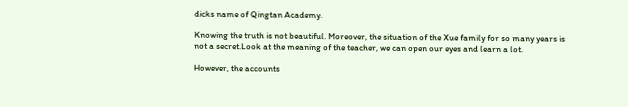dicks name of Qingtan Academy.

Knowing the truth is not beautiful. Moreover, the situation of the Xue family for so many years is not a secret.Look at the meaning of the teacher, we can open our eyes and learn a lot.

However, the accounts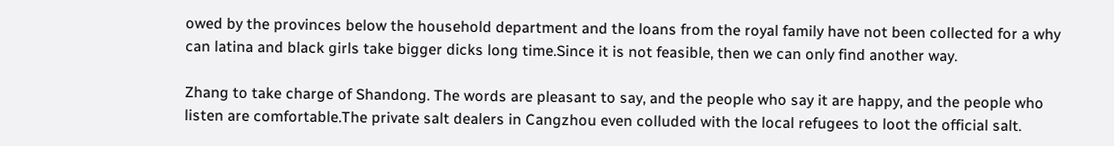owed by the provinces below the household department and the loans from the royal family have not been collected for a why can latina and black girls take bigger dicks long time.Since it is not feasible, then we can only find another way.

Zhang to take charge of Shandong. The words are pleasant to say, and the people who say it are happy, and the people who listen are comfortable.The private salt dealers in Cangzhou even colluded with the local refugees to loot the official salt.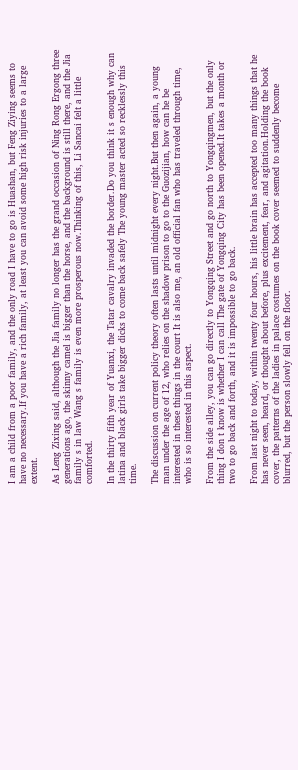I am a child from a poor family, and the only road I have to go is Huashan, but Feng Ziying seems to have no necessary.If you have a rich family, at least you can avoid some high risk injuries to a large extent.

As Leng Zixing said, although the Jia family no longer has the grand occasion of Ning Rong Ergong three generations ago, the skinny camel is bigger than the horse, and the background is still there, and the Jia family s in law Wang s family is even more prosperous now.Thinking of this, Li Sancai felt a little comforted.

In the thirty fifth year of Yuanxi, the Tatar cavalry invaded the border.Do you think it s enough why can latina and black girls take bigger dicks to come back safely The young master acted so recklessly this time.

The discussion on current policy theory often lasts until midnight every night.But then again, a young man under the age of 12, who relies on the shadow prison to go to the Guozijian, how can he be interested in these things in the court It is also me, an old official fan who has traveled through time, who is so interested in this aspect.

From the side alley, you can go directly to Yongqing Street and go north to Yongqingmen, but the only thing I don t know is whether I can call The gate of Yongqing City has been opened.It takes a month or two to go back and forth, and it is impossible to go back.

From last night to today, within twenty four hours, his little brain has accepted too many things that he has never seen, heard, or thought about before, plus excitement, fear, and agitation.Holding the book cover, the patterns of the ladies in palace costumes on the book cover seemed to suddenly become blurred, but the person slowly fell on the floor.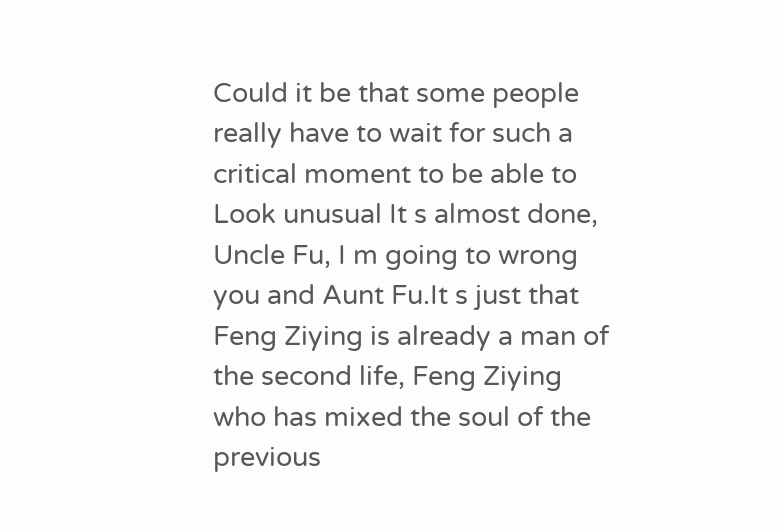Could it be that some people really have to wait for such a critical moment to be able to Look unusual It s almost done, Uncle Fu, I m going to wrong you and Aunt Fu.It s just that Feng Ziying is already a man of the second life, Feng Ziying who has mixed the soul of the previous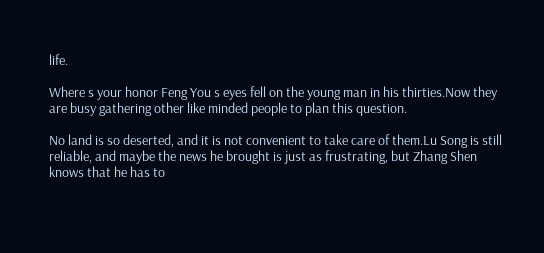life.

Where s your honor Feng You s eyes fell on the young man in his thirties.Now they are busy gathering other like minded people to plan this question.

No land is so deserted, and it is not convenient to take care of them.Lu Song is still reliable, and maybe the news he brought is just as frustrating, but Zhang Shen knows that he has to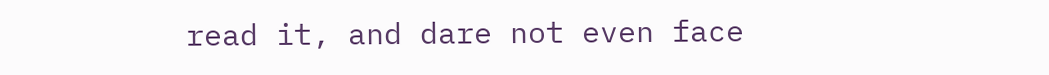read it, and dare not even face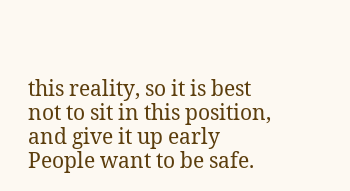this reality, so it is best not to sit in this position, and give it up early People want to be safe.